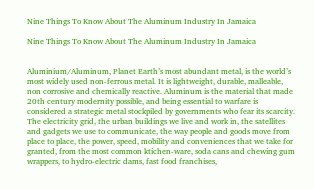Nine Things To Know About The Aluminum Industry In Jamaica

Nine Things To Know About The Aluminum Industry In Jamaica


Aluminium/Aluminum, Planet Earth’s most abundant metal, is the world’s most widely used non-ferrous metal. It is lightweight, durable, malleable, non corrosive and chemically reactive. Aluminum is the material that made 20th century modernity possible, and being essential to warfare is considered a strategic metal stockpiled by governments who fear its scarcity. The electricity grid, the urban buildings we live and work in, the satellites and gadgets we use to communicate, the way people and goods move from place to place, the power, speed, mobility and conveniences that we take for granted, from the most common ktichen-ware, soda cans and chewing gum wrappers, to hydro-electric dams, fast food franchises,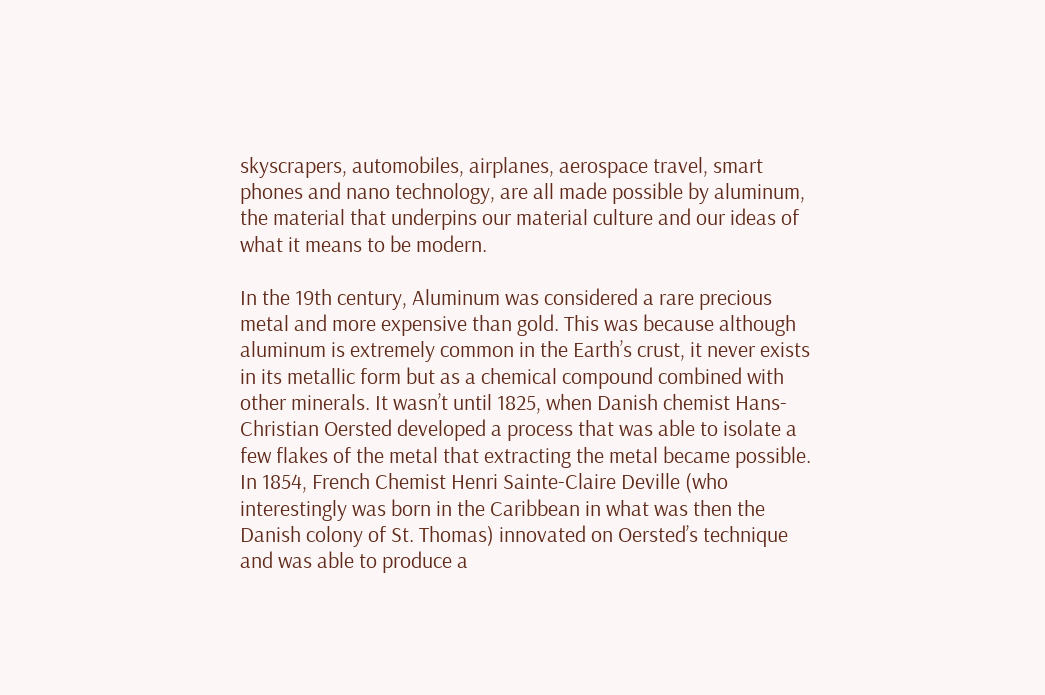skyscrapers, automobiles, airplanes, aerospace travel, smart phones and nano technology, are all made possible by aluminum, the material that underpins our material culture and our ideas of what it means to be modern.

In the 19th century, Aluminum was considered a rare precious metal and more expensive than gold. This was because although aluminum is extremely common in the Earth’s crust, it never exists in its metallic form but as a chemical compound combined with other minerals. It wasn’t until 1825, when Danish chemist Hans-Christian Oersted developed a process that was able to isolate a few flakes of the metal that extracting the metal became possible. In 1854, French Chemist Henri Sainte-Claire Deville (who interestingly was born in the Caribbean in what was then the Danish colony of St. Thomas) innovated on Oersted’s technique and was able to produce a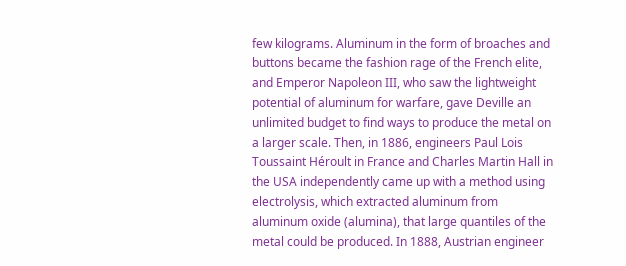few kilograms. Aluminum in the form of broaches and buttons became the fashion rage of the French elite, and Emperor Napoleon III, who saw the lightweight potential of aluminum for warfare, gave Deville an unlimited budget to find ways to produce the metal on a larger scale. Then, in 1886, engineers Paul Lois Toussaint Héroult in France and Charles Martin Hall in the USA independently came up with a method using electrolysis, which extracted aluminum from aluminum oxide (alumina), that large quantiles of the metal could be produced. In 1888, Austrian engineer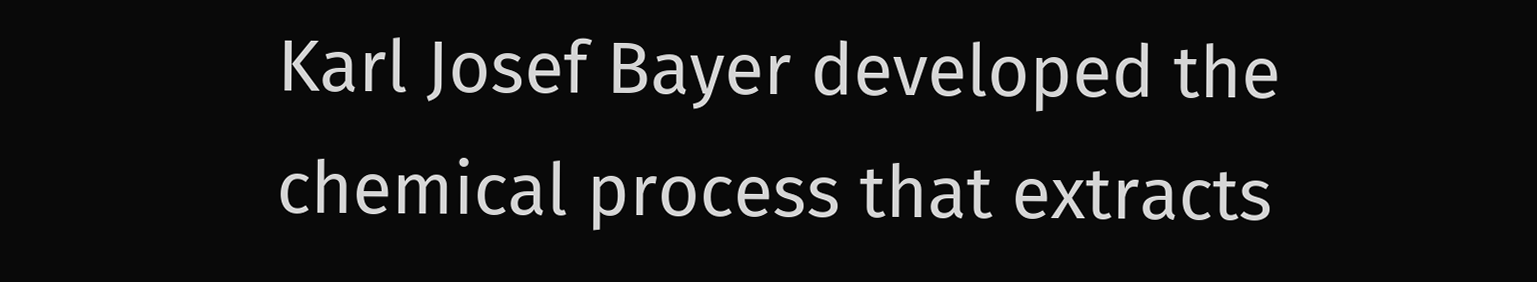Karl Josef Bayer developed the chemical process that extracts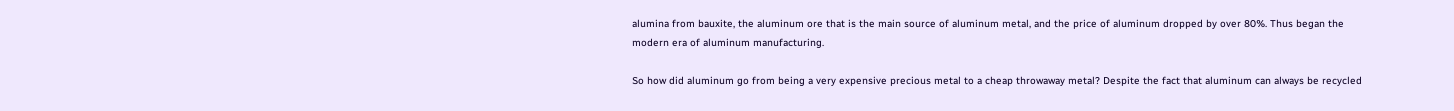alumina from bauxite, the aluminum ore that is the main source of aluminum metal, and the price of aluminum dropped by over 80%. Thus began the modern era of aluminum manufacturing.

So how did aluminum go from being a very expensive precious metal to a cheap throwaway metal? Despite the fact that aluminum can always be recycled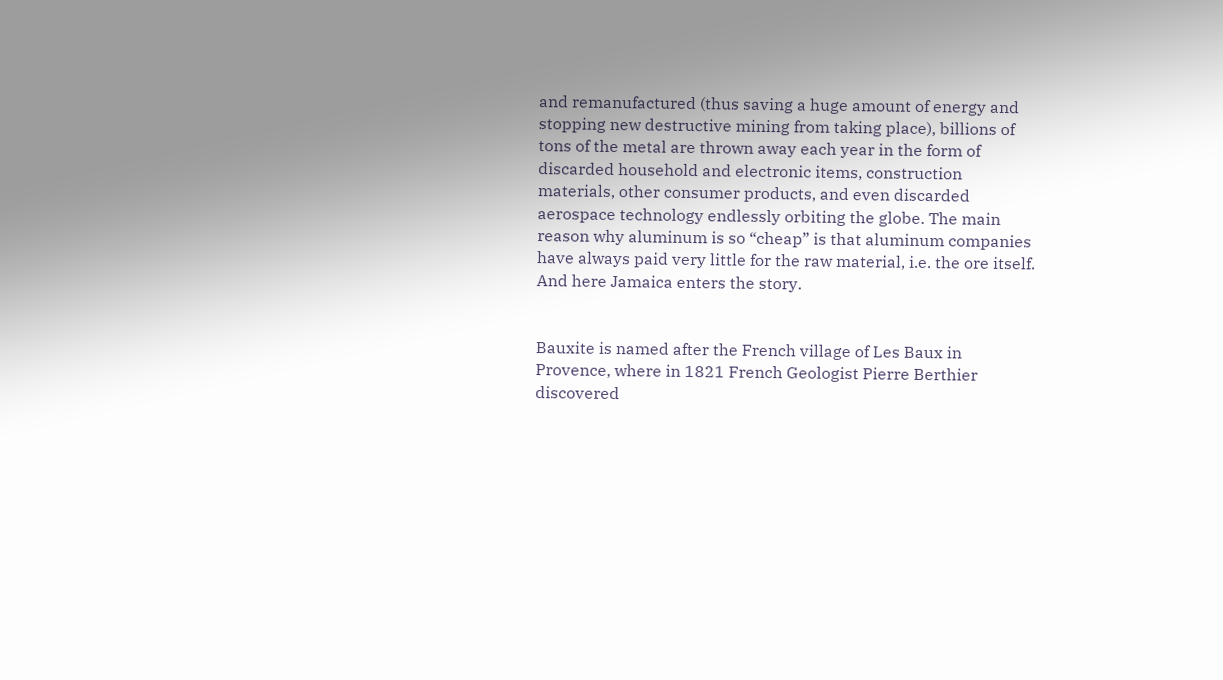and remanufactured (thus saving a huge amount of energy and stopping new destructive mining from taking place), billions of tons of the metal are thrown away each year in the form of discarded household and electronic items, construction materials, other consumer products, and even discarded aerospace technology endlessly orbiting the globe. The main reason why aluminum is so “cheap” is that aluminum companies have always paid very little for the raw material, i.e. the ore itself. And here Jamaica enters the story.


Bauxite is named after the French village of Les Baux in Provence, where in 1821 French Geologist Pierre Berthier discovered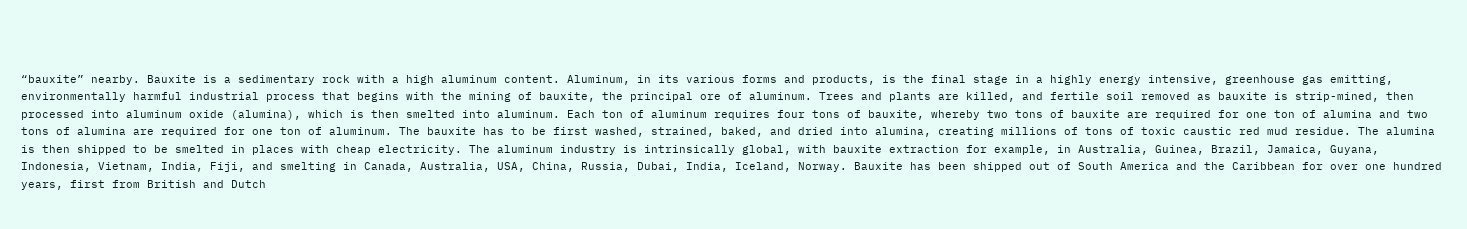“bauxite” nearby. Bauxite is a sedimentary rock with a high aluminum content. Aluminum, in its various forms and products, is the final stage in a highly energy intensive, greenhouse gas emitting, environmentally harmful industrial process that begins with the mining of bauxite, the principal ore of aluminum. Trees and plants are killed, and fertile soil removed as bauxite is strip-mined, then processed into aluminum oxide (alumina), which is then smelted into aluminum. Each ton of aluminum requires four tons of bauxite, whereby two tons of bauxite are required for one ton of alumina and two tons of alumina are required for one ton of aluminum. The bauxite has to be first washed, strained, baked, and dried into alumina, creating millions of tons of toxic caustic red mud residue. The alumina is then shipped to be smelted in places with cheap electricity. The aluminum industry is intrinsically global, with bauxite extraction for example, in Australia, Guinea, Brazil, Jamaica, Guyana, Indonesia, Vietnam, India, Fiji, and smelting in Canada, Australia, USA, China, Russia, Dubai, India, Iceland, Norway. Bauxite has been shipped out of South America and the Caribbean for over one hundred years, first from British and Dutch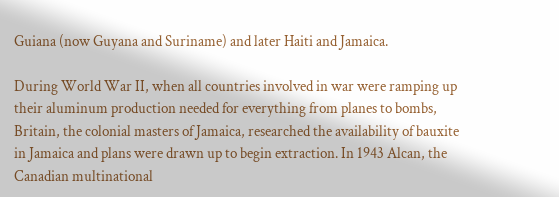Guiana (now Guyana and Suriname) and later Haiti and Jamaica.

During World War II, when all countries involved in war were ramping up their aluminum production needed for everything from planes to bombs, Britain, the colonial masters of Jamaica, researched the availability of bauxite in Jamaica and plans were drawn up to begin extraction. In 1943 Alcan, the Canadian multinational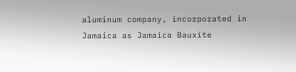aluminum company, incorporated in Jamaica as Jamaica Bauxite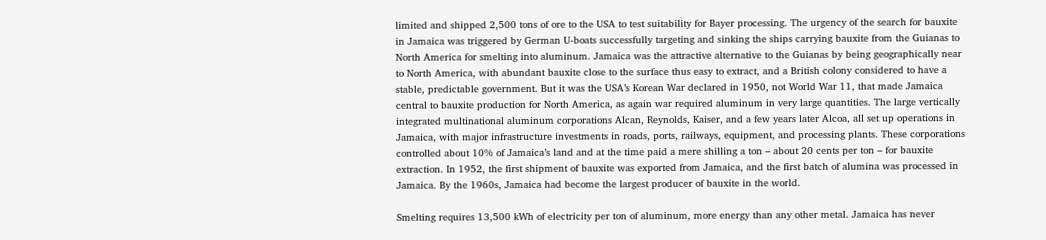limited and shipped 2,500 tons of ore to the USA to test suitability for Bayer processing. The urgency of the search for bauxite in Jamaica was triggered by German U-boats successfully targeting and sinking the ships carrying bauxite from the Guianas to North America for smelting into aluminum. Jamaica was the attractive alternative to the Guianas by being geographically near to North America, with abundant bauxite close to the surface thus easy to extract, and a British colony considered to have a stable, predictable government. But it was the USA’s Korean War declared in 1950, not World War 11, that made Jamaica central to bauxite production for North America, as again war required aluminum in very large quantities. The large vertically integrated multinational aluminum corporations Alcan, Reynolds, Kaiser, and a few years later Alcoa, all set up operations in Jamaica, with major infrastructure investments in roads, ports, railways, equipment, and processing plants. These corporations controlled about 10% of Jamaica’s land and at the time paid a mere shilling a ton – about 20 cents per ton – for bauxite extraction. In 1952, the first shipment of bauxite was exported from Jamaica, and the first batch of alumina was processed in Jamaica. By the 1960s, Jamaica had become the largest producer of bauxite in the world.

Smelting requires 13,500 kWh of electricity per ton of aluminum, more energy than any other metal. Jamaica has never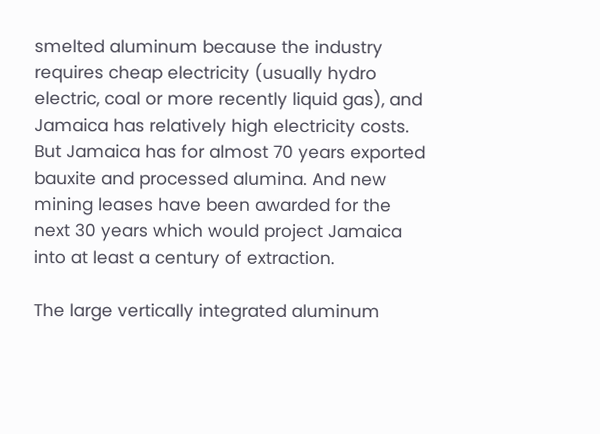smelted aluminum because the industry requires cheap electricity (usually hydro electric, coal or more recently liquid gas), and Jamaica has relatively high electricity costs. But Jamaica has for almost 70 years exported bauxite and processed alumina. And new mining leases have been awarded for the next 30 years which would project Jamaica into at least a century of extraction.

The large vertically integrated aluminum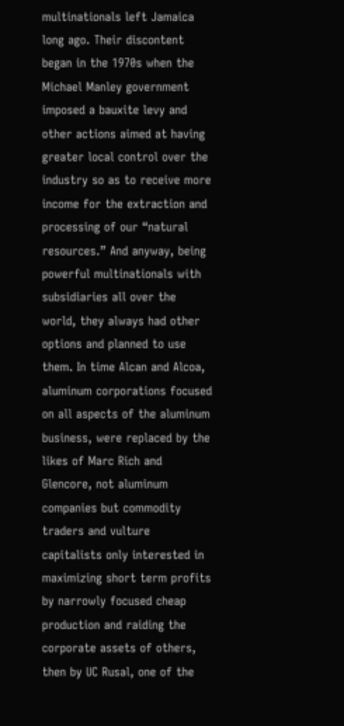multinationals left Jamaica long ago. Their discontent began in the 1970s when the Michael Manley government imposed a bauxite levy and other actions aimed at having greater local control over the industry so as to receive more income for the extraction and processing of our “natural resources.” And anyway, being powerful multinationals with subsidiaries all over the world, they always had other options and planned to use them. In time Alcan and Alcoa, aluminum corporations focused on all aspects of the aluminum business, were replaced by the likes of Marc Rich and Glencore, not aluminum companies but commodity traders and vulture capitalists only interested in maximizing short term profits by narrowly focused cheap production and raiding the corporate assets of others, then by UC Rusal, one of the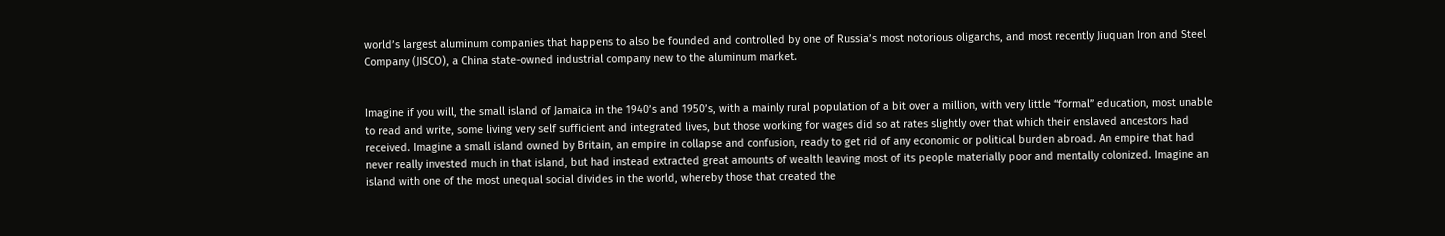world’s largest aluminum companies that happens to also be founded and controlled by one of Russia’s most notorious oligarchs, and most recently Jiuquan Iron and Steel Company (JISCO), a China state-owned industrial company new to the aluminum market.


Imagine if you will, the small island of Jamaica in the 1940’s and 1950’s, with a mainly rural population of a bit over a million, with very little “formal” education, most unable to read and write, some living very self sufficient and integrated lives, but those working for wages did so at rates slightly over that which their enslaved ancestors had received. Imagine a small island owned by Britain, an empire in collapse and confusion, ready to get rid of any economic or political burden abroad. An empire that had never really invested much in that island, but had instead extracted great amounts of wealth leaving most of its people materially poor and mentally colonized. Imagine an island with one of the most unequal social divides in the world, whereby those that created the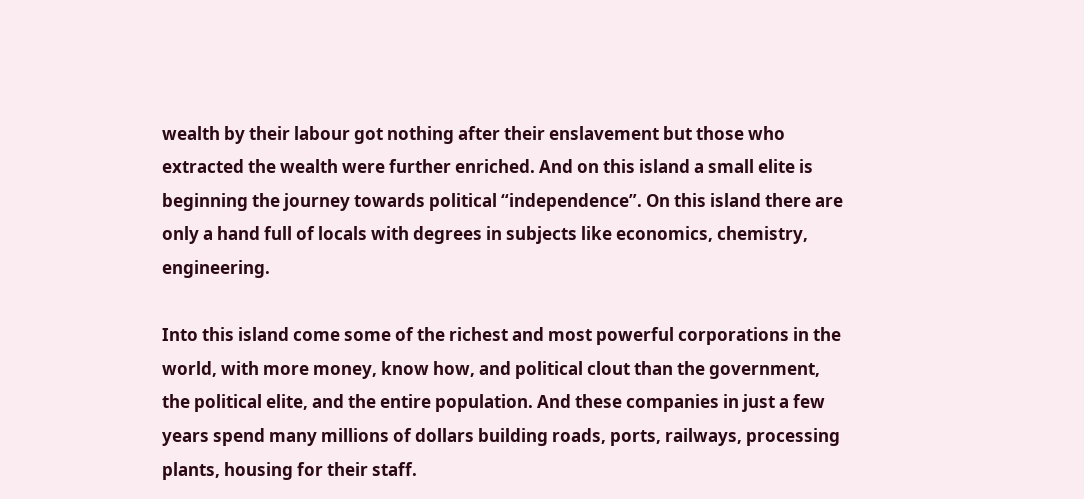wealth by their labour got nothing after their enslavement but those who extracted the wealth were further enriched. And on this island a small elite is beginning the journey towards political “independence”. On this island there are only a hand full of locals with degrees in subjects like economics, chemistry, engineering.

Into this island come some of the richest and most powerful corporations in the world, with more money, know how, and political clout than the government, the political elite, and the entire population. And these companies in just a few years spend many millions of dollars building roads, ports, railways, processing plants, housing for their staff.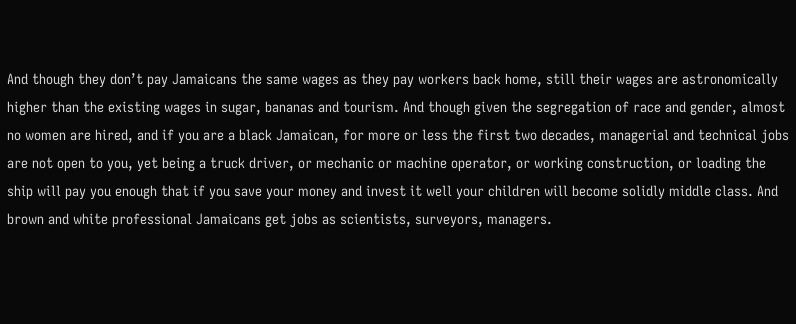And though they don’t pay Jamaicans the same wages as they pay workers back home, still their wages are astronomically higher than the existing wages in sugar, bananas and tourism. And though given the segregation of race and gender, almost no women are hired, and if you are a black Jamaican, for more or less the first two decades, managerial and technical jobs are not open to you, yet being a truck driver, or mechanic or machine operator, or working construction, or loading the ship will pay you enough that if you save your money and invest it well your children will become solidly middle class. And brown and white professional Jamaicans get jobs as scientists, surveyors, managers.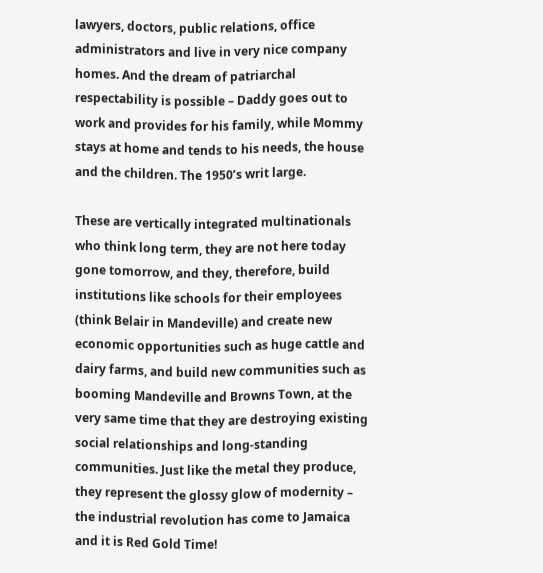lawyers, doctors, public relations, office administrators and live in very nice company homes. And the dream of patriarchal respectability is possible – Daddy goes out to work and provides for his family, while Mommy stays at home and tends to his needs, the house and the children. The 1950’s writ large.

These are vertically integrated multinationals who think long term, they are not here today gone tomorrow, and they, therefore, build institutions like schools for their employees (think Belair in Mandeville) and create new economic opportunities such as huge cattle and dairy farms, and build new communities such as booming Mandeville and Browns Town, at the very same time that they are destroying existing social relationships and long-standing communities. Just like the metal they produce, they represent the glossy glow of modernity – the industrial revolution has come to Jamaica and it is Red Gold Time!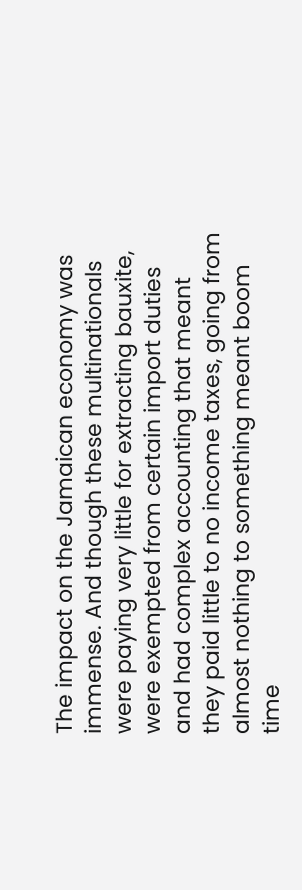The impact on the Jamaican economy was immense. And though these multinationals were paying very little for extracting bauxite, were exempted from certain import duties and had complex accounting that meant they paid little to no income taxes, going from almost nothing to something meant boom time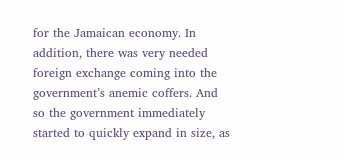for the Jamaican economy. In addition, there was very needed foreign exchange coming into the government’s anemic coffers. And so the government immediately started to quickly expand in size, as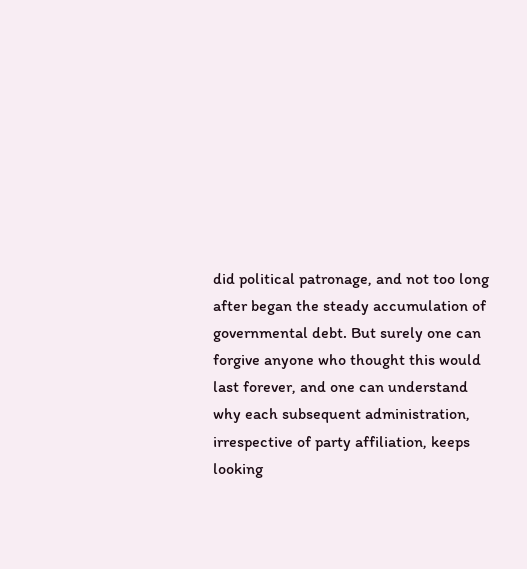did political patronage, and not too long after began the steady accumulation of governmental debt. But surely one can forgive anyone who thought this would last forever, and one can understand why each subsequent administration, irrespective of party affiliation, keeps looking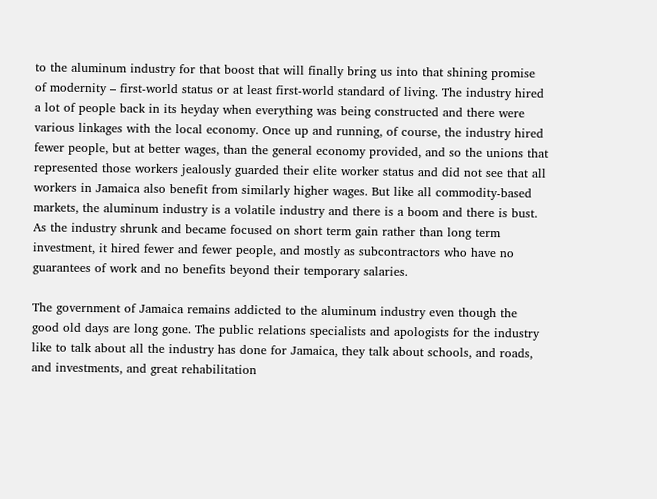to the aluminum industry for that boost that will finally bring us into that shining promise of modernity – first-world status or at least first-world standard of living. The industry hired a lot of people back in its heyday when everything was being constructed and there were various linkages with the local economy. Once up and running, of course, the industry hired fewer people, but at better wages, than the general economy provided, and so the unions that represented those workers jealously guarded their elite worker status and did not see that all workers in Jamaica also benefit from similarly higher wages. But like all commodity-based markets, the aluminum industry is a volatile industry and there is a boom and there is bust. As the industry shrunk and became focused on short term gain rather than long term investment, it hired fewer and fewer people, and mostly as subcontractors who have no guarantees of work and no benefits beyond their temporary salaries.

The government of Jamaica remains addicted to the aluminum industry even though the good old days are long gone. The public relations specialists and apologists for the industry like to talk about all the industry has done for Jamaica, they talk about schools, and roads, and investments, and great rehabilitation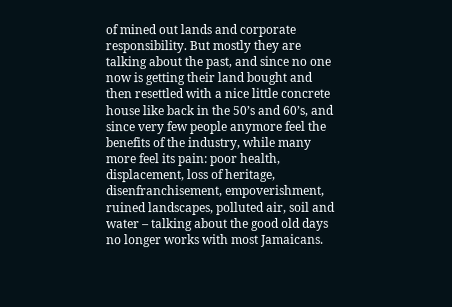of mined out lands and corporate responsibility. But mostly they are talking about the past, and since no one now is getting their land bought and then resettled with a nice little concrete house like back in the 50’s and 60’s, and since very few people anymore feel the benefits of the industry, while many more feel its pain: poor health, displacement, loss of heritage, disenfranchisement, empoverishment, ruined landscapes, polluted air, soil and water – talking about the good old days no longer works with most Jamaicans.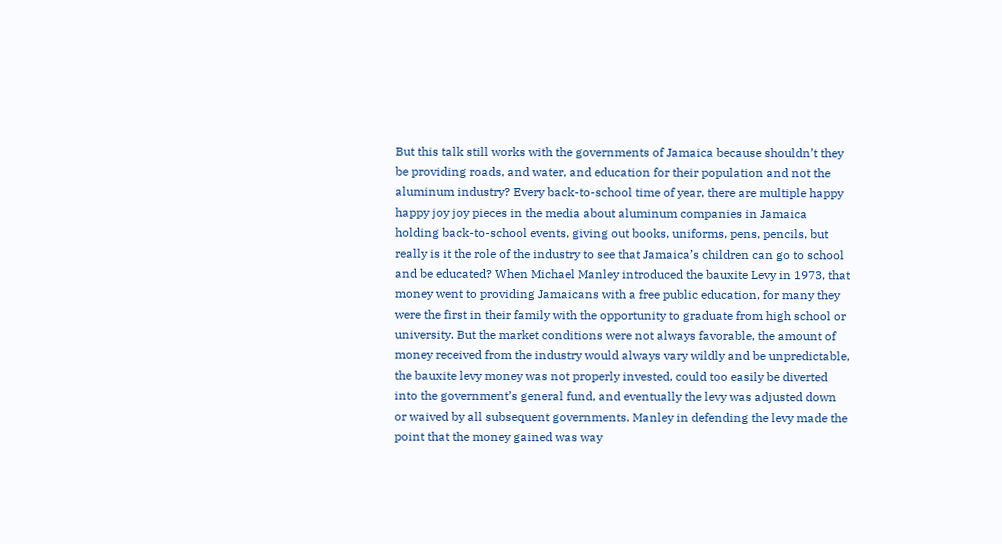But this talk still works with the governments of Jamaica because shouldn’t they be providing roads, and water, and education for their population and not the aluminum industry? Every back-to-school time of year, there are multiple happy happy joy joy pieces in the media about aluminum companies in Jamaica holding back-to-school events, giving out books, uniforms, pens, pencils, but really is it the role of the industry to see that Jamaica’s children can go to school and be educated? When Michael Manley introduced the bauxite Levy in 1973, that money went to providing Jamaicans with a free public education, for many they were the first in their family with the opportunity to graduate from high school or university. But the market conditions were not always favorable, the amount of money received from the industry would always vary wildly and be unpredictable, the bauxite levy money was not properly invested, could too easily be diverted into the government’s general fund, and eventually the levy was adjusted down or waived by all subsequent governments. Manley in defending the levy made the point that the money gained was way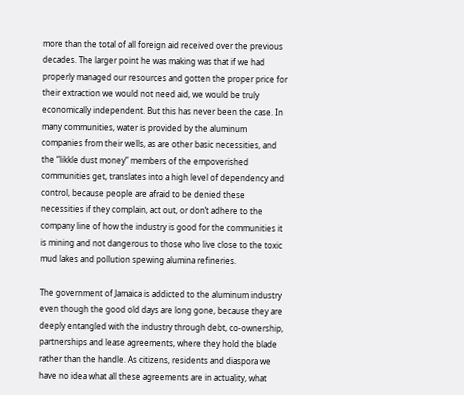more than the total of all foreign aid received over the previous decades. The larger point he was making was that if we had properly managed our resources and gotten the proper price for their extraction we would not need aid, we would be truly economically independent. But this has never been the case. In many communities, water is provided by the aluminum companies from their wells, as are other basic necessities, and the “likkle dust money” members of the empoverished communities get, translates into a high level of dependency and control, because people are afraid to be denied these necessities if they complain, act out, or don’t adhere to the company line of how the industry is good for the communities it is mining and not dangerous to those who live close to the toxic mud lakes and pollution spewing alumina refineries.

The government of Jamaica is addicted to the aluminum industry even though the good old days are long gone, because they are deeply entangled with the industry through debt, co-ownership, partnerships and lease agreements, where they hold the blade rather than the handle. As citizens, residents and diaspora we have no idea what all these agreements are in actuality, what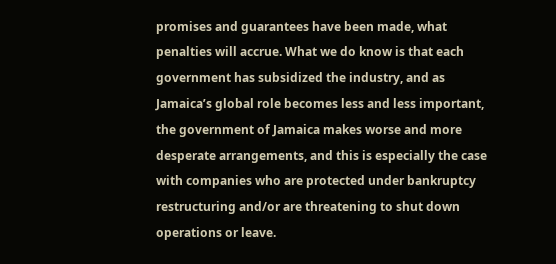promises and guarantees have been made, what penalties will accrue. What we do know is that each government has subsidized the industry, and as Jamaica’s global role becomes less and less important, the government of Jamaica makes worse and more desperate arrangements, and this is especially the case with companies who are protected under bankruptcy restructuring and/or are threatening to shut down operations or leave.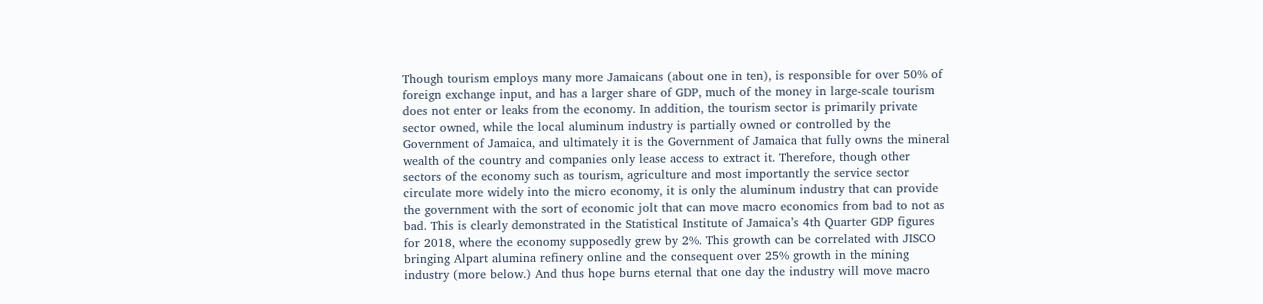Though tourism employs many more Jamaicans (about one in ten), is responsible for over 50% of foreign exchange input, and has a larger share of GDP, much of the money in large-scale tourism does not enter or leaks from the economy. In addition, the tourism sector is primarily private sector owned, while the local aluminum industry is partially owned or controlled by the Government of Jamaica, and ultimately it is the Government of Jamaica that fully owns the mineral wealth of the country and companies only lease access to extract it. Therefore, though other sectors of the economy such as tourism, agriculture and most importantly the service sector circulate more widely into the micro economy, it is only the aluminum industry that can provide the government with the sort of economic jolt that can move macro economics from bad to not as bad. This is clearly demonstrated in the Statistical Institute of Jamaica’s 4th Quarter GDP figures for 2018, where the economy supposedly grew by 2%. This growth can be correlated with JISCO bringing Alpart alumina refinery online and the consequent over 25% growth in the mining industry (more below.) And thus hope burns eternal that one day the industry will move macro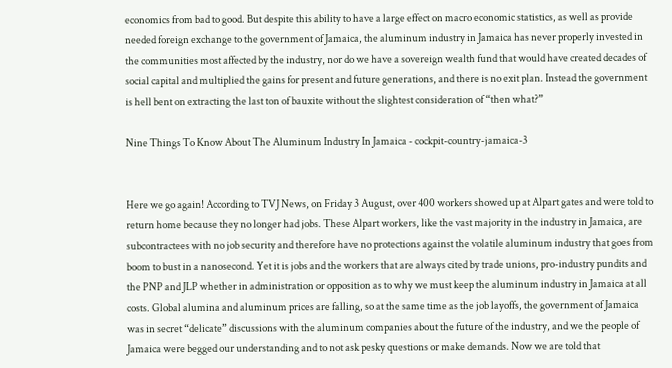economics from bad to good. But despite this ability to have a large effect on macro economic statistics, as well as provide needed foreign exchange to the government of Jamaica, the aluminum industry in Jamaica has never properly invested in the communities most affected by the industry, nor do we have a sovereign wealth fund that would have created decades of social capital and multiplied the gains for present and future generations, and there is no exit plan. Instead the government is hell bent on extracting the last ton of bauxite without the slightest consideration of “then what?”

Nine Things To Know About The Aluminum Industry In Jamaica - cockpit-country-jamaica-3


Here we go again! According to TVJ News, on Friday 3 August, over 400 workers showed up at Alpart gates and were told to return home because they no longer had jobs. These Alpart workers, like the vast majority in the industry in Jamaica, are subcontractees with no job security and therefore have no protections against the volatile aluminum industry that goes from boom to bust in a nanosecond. Yet it is jobs and the workers that are always cited by trade unions, pro-industry pundits and the PNP and JLP whether in administration or opposition as to why we must keep the aluminum industry in Jamaica at all costs. Global alumina and aluminum prices are falling, so at the same time as the job layoffs, the government of Jamaica was in secret “delicate” discussions with the aluminum companies about the future of the industry, and we the people of Jamaica were begged our understanding and to not ask pesky questions or make demands. Now we are told that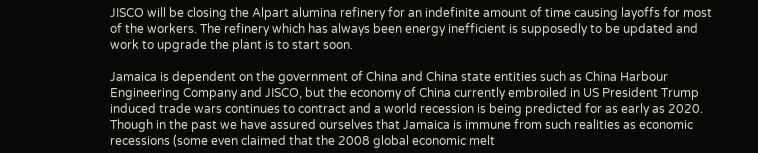JISCO will be closing the Alpart alumina refinery for an indefinite amount of time causing layoffs for most of the workers. The refinery which has always been energy inefficient is supposedly to be updated and work to upgrade the plant is to start soon.

Jamaica is dependent on the government of China and China state entities such as China Harbour Engineering Company and JISCO, but the economy of China currently embroiled in US President Trump induced trade wars continues to contract and a world recession is being predicted for as early as 2020. Though in the past we have assured ourselves that Jamaica is immune from such realities as economic recessions (some even claimed that the 2008 global economic melt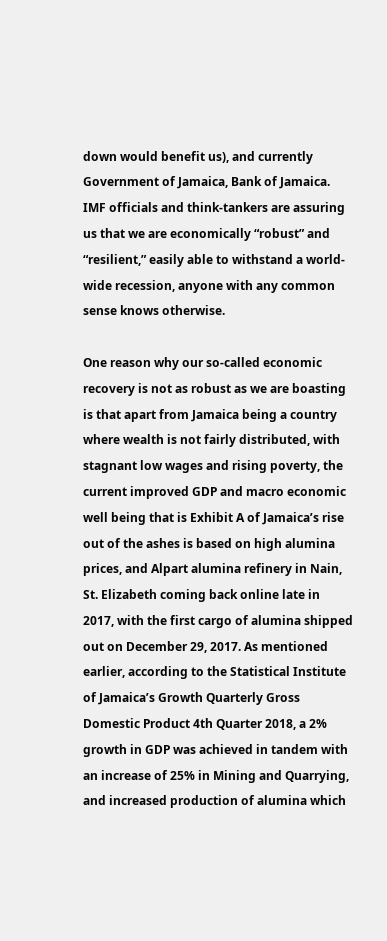down would benefit us), and currently Government of Jamaica, Bank of Jamaica. IMF officials and think-tankers are assuring us that we are economically “robust” and “resilient,” easily able to withstand a world-wide recession, anyone with any common sense knows otherwise.

One reason why our so-called economic recovery is not as robust as we are boasting is that apart from Jamaica being a country where wealth is not fairly distributed, with stagnant low wages and rising poverty, the current improved GDP and macro economic well being that is Exhibit A of Jamaica’s rise out of the ashes is based on high alumina prices, and Alpart alumina refinery in Nain, St. Elizabeth coming back online late in 2017, with the first cargo of alumina shipped out on December 29, 2017. As mentioned earlier, according to the Statistical Institute of Jamaica’s Growth Quarterly Gross Domestic Product 4th Quarter 2018, a 2% growth in GDP was achieved in tandem with an increase of 25% in Mining and Quarrying, and increased production of alumina which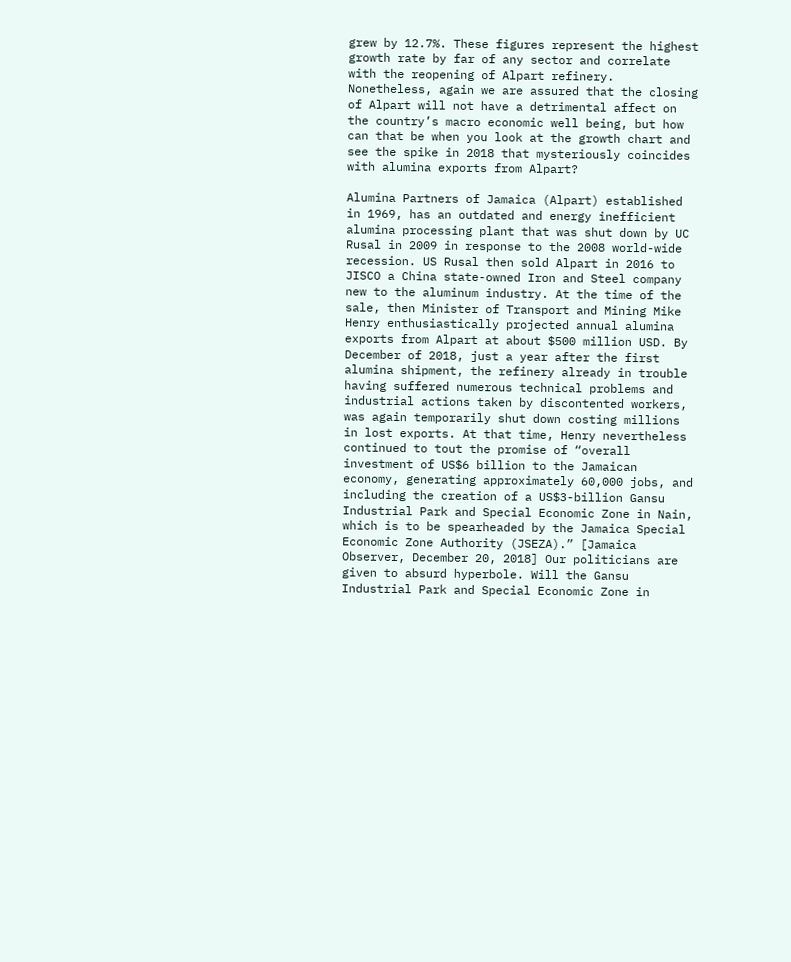grew by 12.7%. These figures represent the highest growth rate by far of any sector and correlate with the reopening of Alpart refinery. Nonetheless, again we are assured that the closing of Alpart will not have a detrimental affect on the country’s macro economic well being, but how can that be when you look at the growth chart and see the spike in 2018 that mysteriously coincides with alumina exports from Alpart?

Alumina Partners of Jamaica (Alpart) established in 1969, has an outdated and energy inefficient alumina processing plant that was shut down by UC Rusal in 2009 in response to the 2008 world-wide recession. US Rusal then sold Alpart in 2016 to JISCO a China state-owned Iron and Steel company new to the aluminum industry. At the time of the sale, then Minister of Transport and Mining Mike Henry enthusiastically projected annual alumina exports from Alpart at about $500 million USD. By December of 2018, just a year after the first alumina shipment, the refinery already in trouble having suffered numerous technical problems and industrial actions taken by discontented workers, was again temporarily shut down costing millions in lost exports. At that time, Henry nevertheless continued to tout the promise of “overall investment of US$6 billion to the Jamaican economy, generating approximately 60,000 jobs, and including the creation of a US$3-billion Gansu Industrial Park and Special Economic Zone in Nain, which is to be spearheaded by the Jamaica Special Economic Zone Authority (JSEZA).” [Jamaica Observer, December 20, 2018] Our politicians are given to absurd hyperbole. Will the Gansu Industrial Park and Special Economic Zone in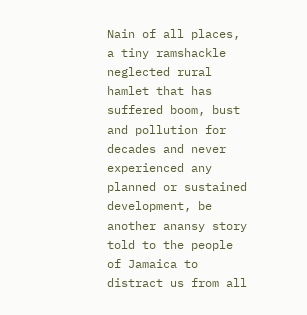Nain of all places, a tiny ramshackle neglected rural hamlet that has suffered boom, bust and pollution for decades and never experienced any planned or sustained development, be another anansy story told to the people of Jamaica to distract us from all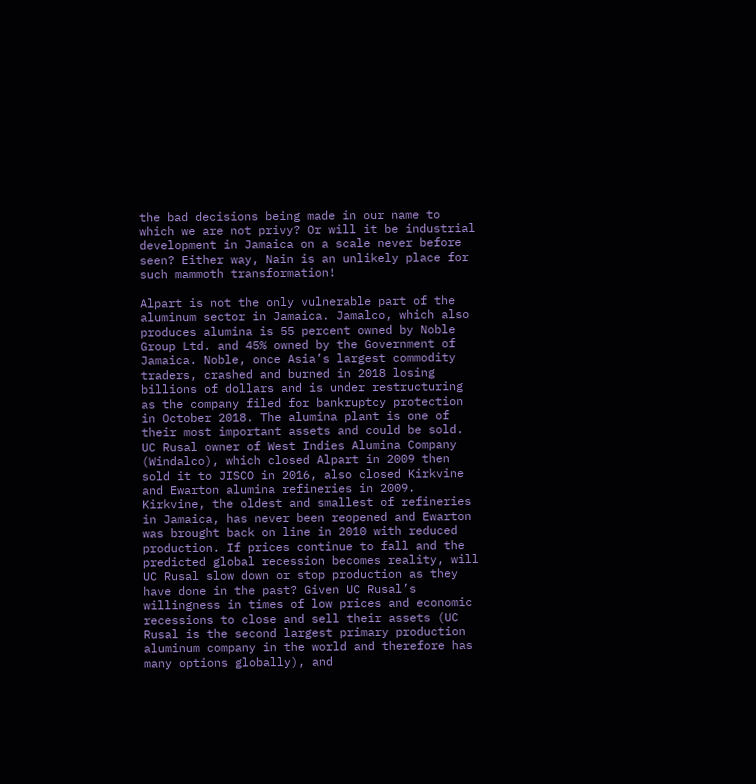the bad decisions being made in our name to which we are not privy? Or will it be industrial development in Jamaica on a scale never before seen? Either way, Nain is an unlikely place for such mammoth transformation!

Alpart is not the only vulnerable part of the aluminum sector in Jamaica. Jamalco, which also produces alumina is 55 percent owned by Noble Group Ltd. and 45% owned by the Government of Jamaica. Noble, once Asia’s largest commodity traders, crashed and burned in 2018 losing billions of dollars and is under restructuring as the company filed for bankruptcy protection in October 2018. The alumina plant is one of their most important assets and could be sold. UC Rusal owner of West Indies Alumina Company (Windalco), which closed Alpart in 2009 then sold it to JISCO in 2016, also closed Kirkvine and Ewarton alumina refineries in 2009. Kirkvine, the oldest and smallest of refineries in Jamaica, has never been reopened and Ewarton was brought back on line in 2010 with reduced production. If prices continue to fall and the predicted global recession becomes reality, will UC Rusal slow down or stop production as they have done in the past? Given UC Rusal’s willingness in times of low prices and economic recessions to close and sell their assets (UC Rusal is the second largest primary production aluminum company in the world and therefore has many options globally), and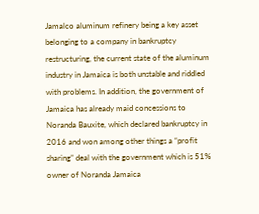Jamalco aluminum refinery being a key asset belonging to a company in bankruptcy restructuring, the current state of the aluminum industry in Jamaica is both unstable and riddled with problems. In addition, the government of Jamaica has already maid concessions to Noranda Bauxite, which declared bankruptcy in 2016 and won among other things a “profit sharing” deal with the government which is 51% owner of Noranda Jamaica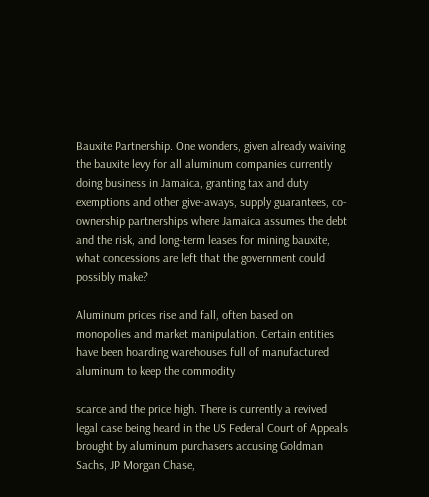Bauxite Partnership. One wonders, given already waiving the bauxite levy for all aluminum companies currently doing business in Jamaica, granting tax and duty exemptions and other give-aways, supply guarantees, co-ownership partnerships where Jamaica assumes the debt and the risk, and long-term leases for mining bauxite, what concessions are left that the government could possibly make?

Aluminum prices rise and fall, often based on monopolies and market manipulation. Certain entities have been hoarding warehouses full of manufactured aluminum to keep the commodity

scarce and the price high. There is currently a revived legal case being heard in the US Federal Court of Appeals brought by aluminum purchasers accusing Goldman Sachs, JP Morgan Chase,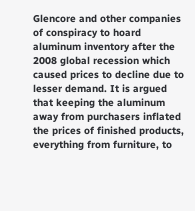Glencore and other companies of conspiracy to hoard aluminum inventory after the 2008 global recession which caused prices to decline due to lesser demand. It is argued that keeping the aluminum away from purchasers inflated the prices of finished products, everything from furniture, to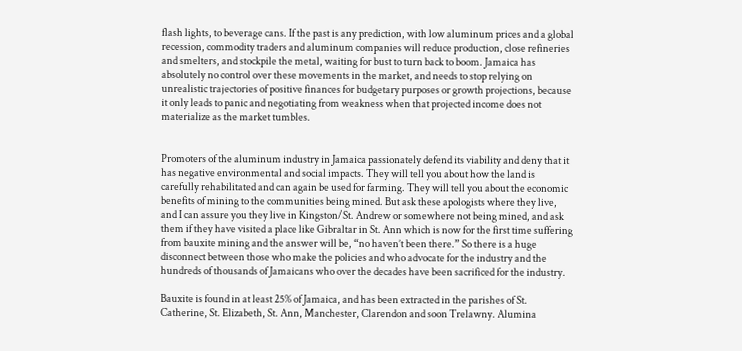flash lights, to beverage cans. If the past is any prediction, with low aluminum prices and a global recession, commodity traders and aluminum companies will reduce production, close refineries and smelters, and stockpile the metal, waiting for bust to turn back to boom. Jamaica has absolutely no control over these movements in the market, and needs to stop relying on unrealistic trajectories of positive finances for budgetary purposes or growth projections, because it only leads to panic and negotiating from weakness when that projected income does not materialize as the market tumbles.


Promoters of the aluminum industry in Jamaica passionately defend its viability and deny that it has negative environmental and social impacts. They will tell you about how the land is carefully rehabilitated and can again be used for farming. They will tell you about the economic benefits of mining to the communities being mined. But ask these apologists where they live, and I can assure you they live in Kingston/St. Andrew or somewhere not being mined, and ask them if they have visited a place like Gibraltar in St. Ann which is now for the first time suffering from bauxite mining and the answer will be, “no haven’t been there.” So there is a huge disconnect between those who make the policies and who advocate for the industry and the hundreds of thousands of Jamaicans who over the decades have been sacrificed for the industry.

Bauxite is found in at least 25% of Jamaica, and has been extracted in the parishes of St. Catherine, St. Elizabeth, St. Ann, Manchester, Clarendon and soon Trelawny. Alumina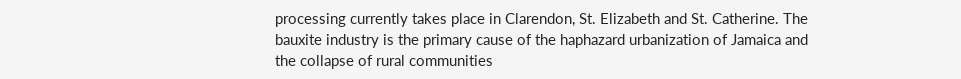processing currently takes place in Clarendon, St. Elizabeth and St. Catherine. The bauxite industry is the primary cause of the haphazard urbanization of Jamaica and the collapse of rural communities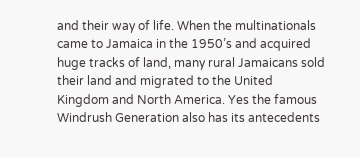and their way of life. When the multinationals came to Jamaica in the 1950’s and acquired huge tracks of land, many rural Jamaicans sold their land and migrated to the United Kingdom and North America. Yes the famous Windrush Generation also has its antecedents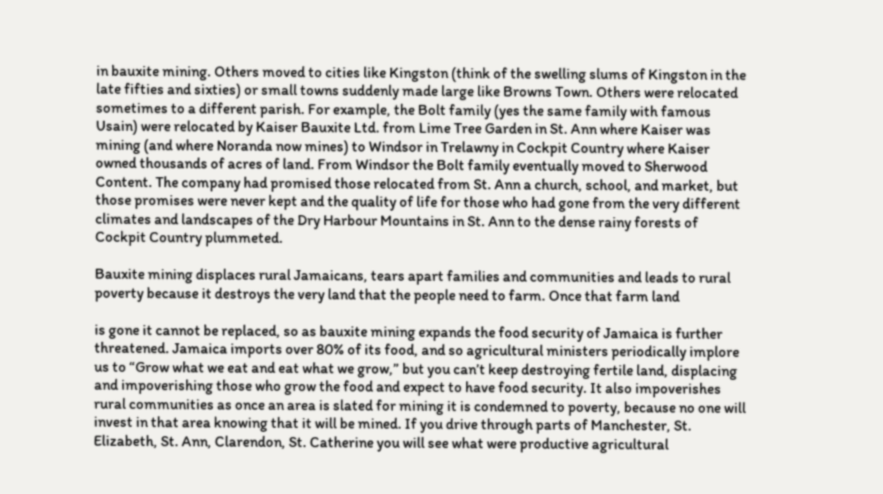in bauxite mining. Others moved to cities like Kingston (think of the swelling slums of Kingston in the late fifties and sixties) or small towns suddenly made large like Browns Town. Others were relocated sometimes to a different parish. For example, the Bolt family (yes the same family with famous Usain) were relocated by Kaiser Bauxite Ltd. from Lime Tree Garden in St. Ann where Kaiser was mining (and where Noranda now mines) to Windsor in Trelawny in Cockpit Country where Kaiser owned thousands of acres of land. From Windsor the Bolt family eventually moved to Sherwood Content. The company had promised those relocated from St. Ann a church, school, and market, but those promises were never kept and the quality of life for those who had gone from the very different climates and landscapes of the Dry Harbour Mountains in St. Ann to the dense rainy forests of Cockpit Country plummeted.

Bauxite mining displaces rural Jamaicans, tears apart families and communities and leads to rural poverty because it destroys the very land that the people need to farm. Once that farm land

is gone it cannot be replaced, so as bauxite mining expands the food security of Jamaica is further threatened. Jamaica imports over 80% of its food, and so agricultural ministers periodically implore us to “Grow what we eat and eat what we grow,” but you can’t keep destroying fertile land, displacing and impoverishing those who grow the food and expect to have food security. It also impoverishes rural communities as once an area is slated for mining it is condemned to poverty, because no one will invest in that area knowing that it will be mined. If you drive through parts of Manchester, St. Elizabeth, St. Ann, Clarendon, St. Catherine you will see what were productive agricultural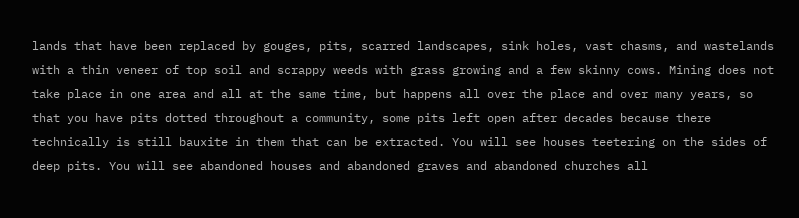lands that have been replaced by gouges, pits, scarred landscapes, sink holes, vast chasms, and wastelands with a thin veneer of top soil and scrappy weeds with grass growing and a few skinny cows. Mining does not take place in one area and all at the same time, but happens all over the place and over many years, so that you have pits dotted throughout a community, some pits left open after decades because there technically is still bauxite in them that can be extracted. You will see houses teetering on the sides of deep pits. You will see abandoned houses and abandoned graves and abandoned churches all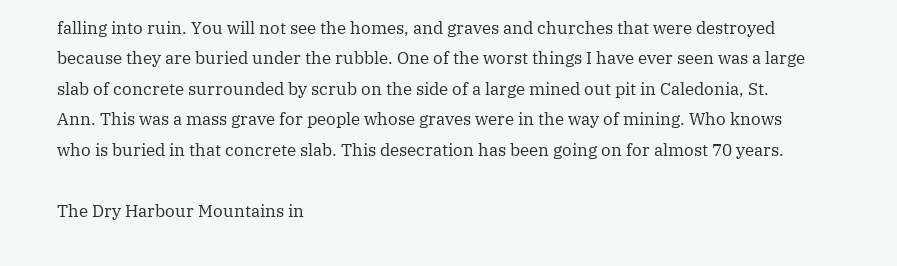falling into ruin. You will not see the homes, and graves and churches that were destroyed because they are buried under the rubble. One of the worst things I have ever seen was a large slab of concrete surrounded by scrub on the side of a large mined out pit in Caledonia, St. Ann. This was a mass grave for people whose graves were in the way of mining. Who knows who is buried in that concrete slab. This desecration has been going on for almost 70 years.

The Dry Harbour Mountains in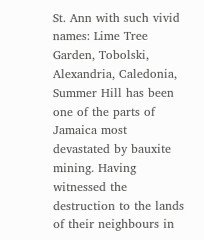St. Ann with such vivid names: Lime Tree Garden, Tobolski, Alexandria, Caledonia, Summer Hill has been one of the parts of Jamaica most devastated by bauxite mining. Having witnessed the destruction to the lands of their neighbours in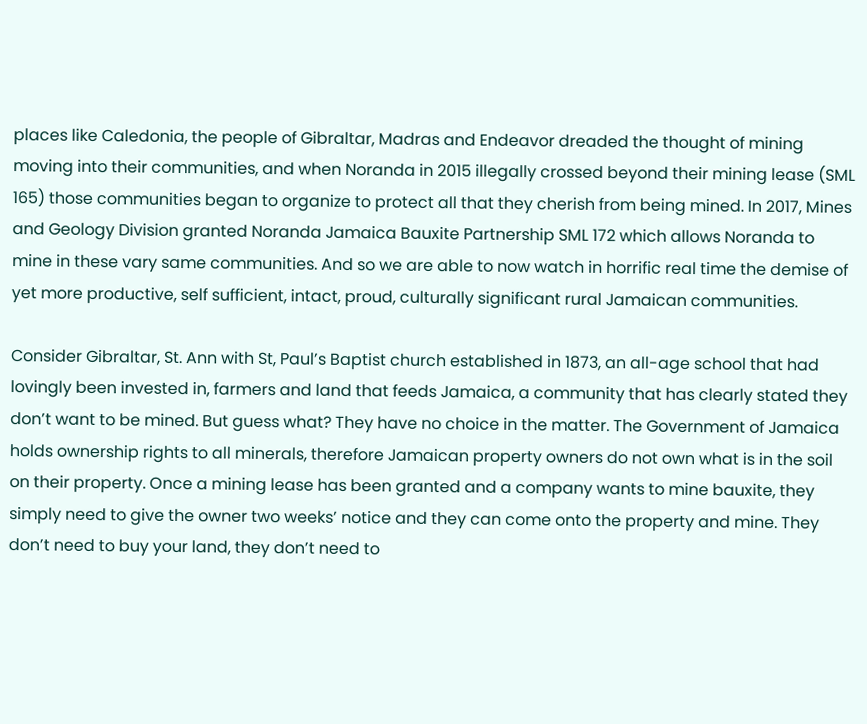places like Caledonia, the people of Gibraltar, Madras and Endeavor dreaded the thought of mining moving into their communities, and when Noranda in 2015 illegally crossed beyond their mining lease (SML 165) those communities began to organize to protect all that they cherish from being mined. In 2017, Mines and Geology Division granted Noranda Jamaica Bauxite Partnership SML 172 which allows Noranda to mine in these vary same communities. And so we are able to now watch in horrific real time the demise of yet more productive, self sufficient, intact, proud, culturally significant rural Jamaican communities.

Consider Gibraltar, St. Ann with St, Paul’s Baptist church established in 1873, an all-age school that had lovingly been invested in, farmers and land that feeds Jamaica, a community that has clearly stated they don’t want to be mined. But guess what? They have no choice in the matter. The Government of Jamaica holds ownership rights to all minerals, therefore Jamaican property owners do not own what is in the soil on their property. Once a mining lease has been granted and a company wants to mine bauxite, they simply need to give the owner two weeks’ notice and they can come onto the property and mine. They don’t need to buy your land, they don’t need to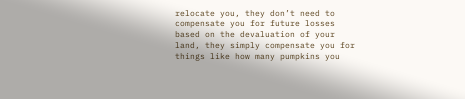relocate you, they don’t need to compensate you for future losses based on the devaluation of your land, they simply compensate you for things like how many pumpkins you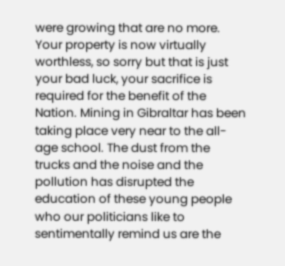were growing that are no more. Your property is now virtually worthless, so sorry but that is just your bad luck, your sacrifice is required for the benefit of the Nation. Mining in Gibraltar has been taking place very near to the all-age school. The dust from the trucks and the noise and the pollution has disrupted the education of these young people who our politicians like to sentimentally remind us are the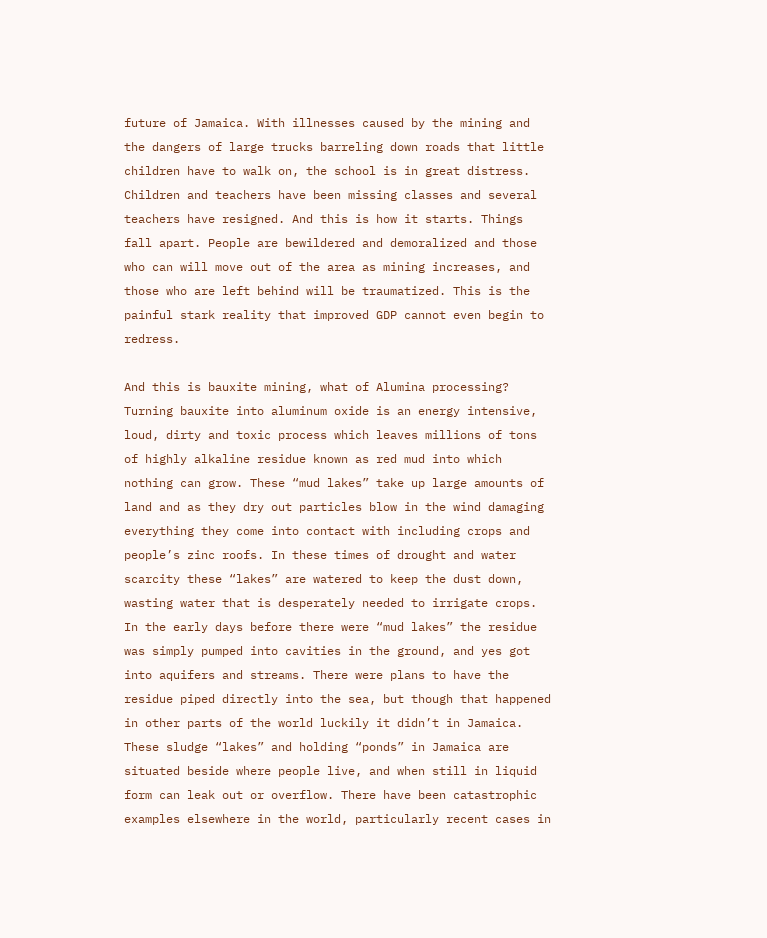future of Jamaica. With illnesses caused by the mining and the dangers of large trucks barreling down roads that little children have to walk on, the school is in great distress. Children and teachers have been missing classes and several teachers have resigned. And this is how it starts. Things fall apart. People are bewildered and demoralized and those who can will move out of the area as mining increases, and those who are left behind will be traumatized. This is the painful stark reality that improved GDP cannot even begin to redress.

And this is bauxite mining, what of Alumina processing? Turning bauxite into aluminum oxide is an energy intensive, loud, dirty and toxic process which leaves millions of tons of highly alkaline residue known as red mud into which nothing can grow. These “mud lakes” take up large amounts of land and as they dry out particles blow in the wind damaging everything they come into contact with including crops and people’s zinc roofs. In these times of drought and water scarcity these “lakes” are watered to keep the dust down, wasting water that is desperately needed to irrigate crops. In the early days before there were “mud lakes” the residue was simply pumped into cavities in the ground, and yes got into aquifers and streams. There were plans to have the residue piped directly into the sea, but though that happened in other parts of the world luckily it didn’t in Jamaica. These sludge “lakes” and holding “ponds” in Jamaica are situated beside where people live, and when still in liquid form can leak out or overflow. There have been catastrophic examples elsewhere in the world, particularly recent cases in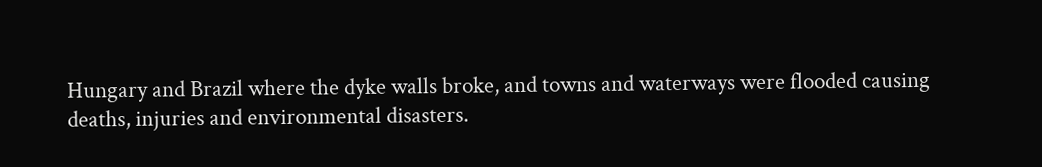Hungary and Brazil where the dyke walls broke, and towns and waterways were flooded causing deaths, injuries and environmental disasters.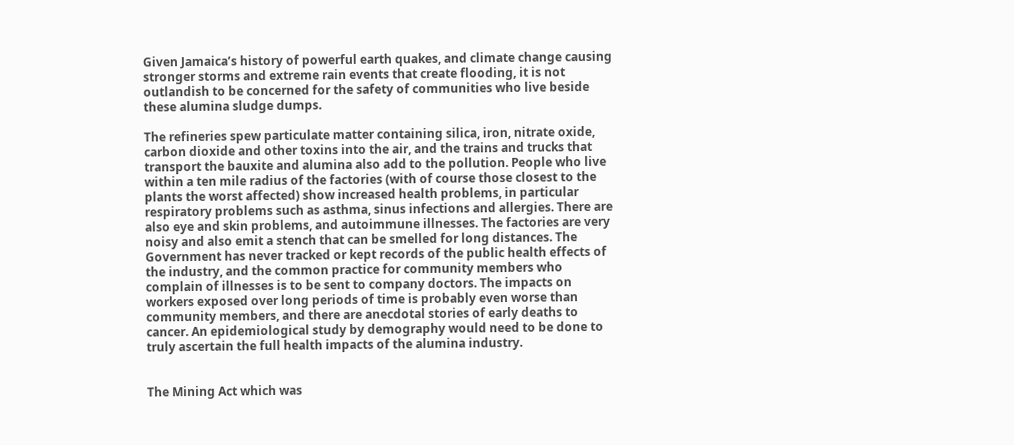Given Jamaica’s history of powerful earth quakes, and climate change causing stronger storms and extreme rain events that create flooding, it is not outlandish to be concerned for the safety of communities who live beside these alumina sludge dumps.

The refineries spew particulate matter containing silica, iron, nitrate oxide, carbon dioxide and other toxins into the air, and the trains and trucks that transport the bauxite and alumina also add to the pollution. People who live within a ten mile radius of the factories (with of course those closest to the plants the worst affected) show increased health problems, in particular respiratory problems such as asthma, sinus infections and allergies. There are also eye and skin problems, and autoimmune illnesses. The factories are very noisy and also emit a stench that can be smelled for long distances. The Government has never tracked or kept records of the public health effects of the industry, and the common practice for community members who complain of illnesses is to be sent to company doctors. The impacts on workers exposed over long periods of time is probably even worse than community members, and there are anecdotal stories of early deaths to cancer. An epidemiological study by demography would need to be done to truly ascertain the full health impacts of the alumina industry.


The Mining Act which was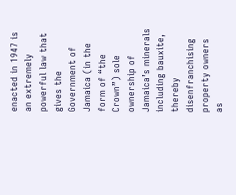enacted in 1947 is an extremely powerful law that gives the Government of Jamaica (in the form of “the Crown”) sole ownership of Jamaica’s minerals including bauxite, thereby disenfranchising property owners as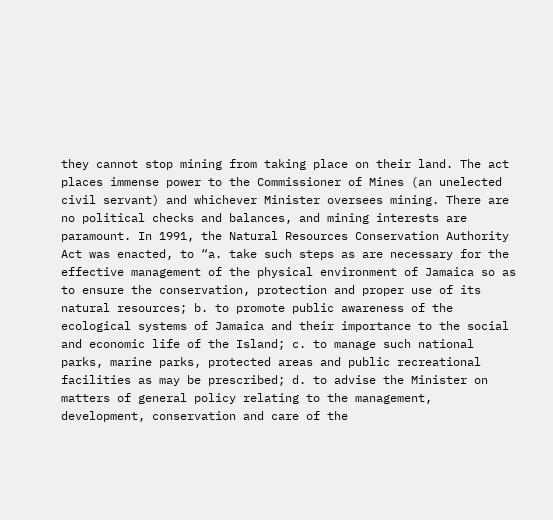they cannot stop mining from taking place on their land. The act places immense power to the Commissioner of Mines (an unelected civil servant) and whichever Minister oversees mining. There are no political checks and balances, and mining interests are paramount. In 1991, the Natural Resources Conservation Authority Act was enacted, to “a. take such steps as are necessary for the effective management of the physical environment of Jamaica so as to ensure the conservation, protection and proper use of its natural resources; b. to promote public awareness of the ecological systems of Jamaica and their importance to the social and economic life of the Island; c. to manage such national parks, marine parks, protected areas and public recreational facilities as may be prescribed; d. to advise the Minister on matters of general policy relating to the management, development, conservation and care of the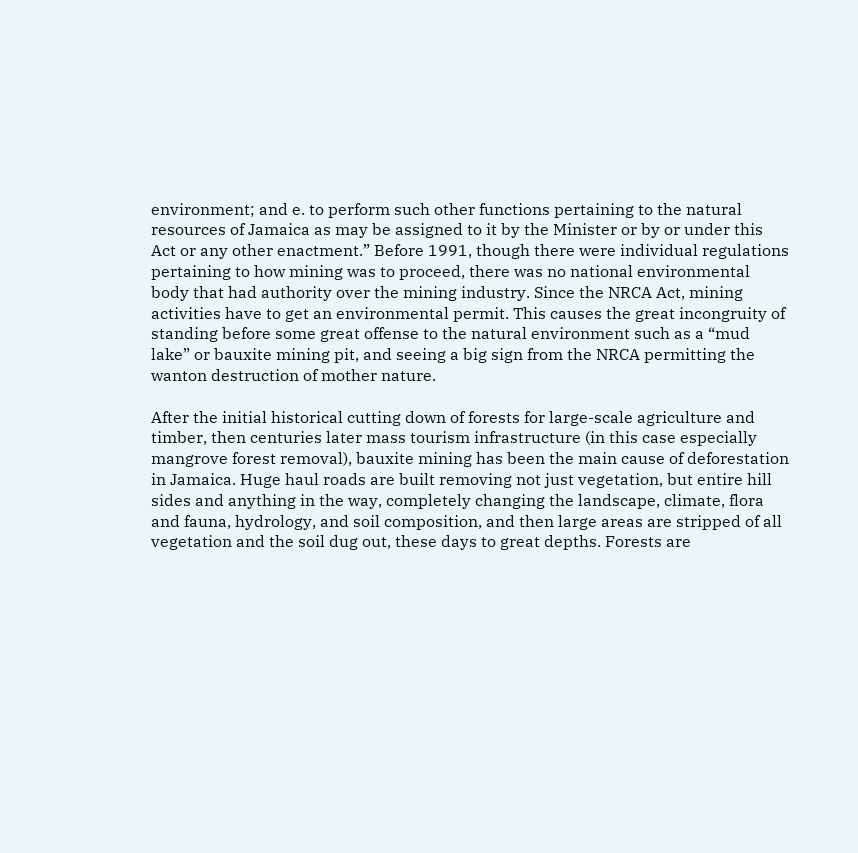environment; and e. to perform such other functions pertaining to the natural resources of Jamaica as may be assigned to it by the Minister or by or under this Act or any other enactment.” Before 1991, though there were individual regulations pertaining to how mining was to proceed, there was no national environmental body that had authority over the mining industry. Since the NRCA Act, mining activities have to get an environmental permit. This causes the great incongruity of standing before some great offense to the natural environment such as a “mud lake” or bauxite mining pit, and seeing a big sign from the NRCA permitting the wanton destruction of mother nature.

After the initial historical cutting down of forests for large-scale agriculture and timber, then centuries later mass tourism infrastructure (in this case especially mangrove forest removal), bauxite mining has been the main cause of deforestation in Jamaica. Huge haul roads are built removing not just vegetation, but entire hill sides and anything in the way, completely changing the landscape, climate, flora and fauna, hydrology, and soil composition, and then large areas are stripped of all vegetation and the soil dug out, these days to great depths. Forests are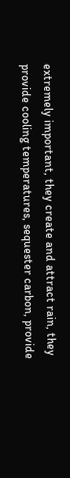extremely important, they create and attract rain, they provide cooling temperatures, sequester carbon, provide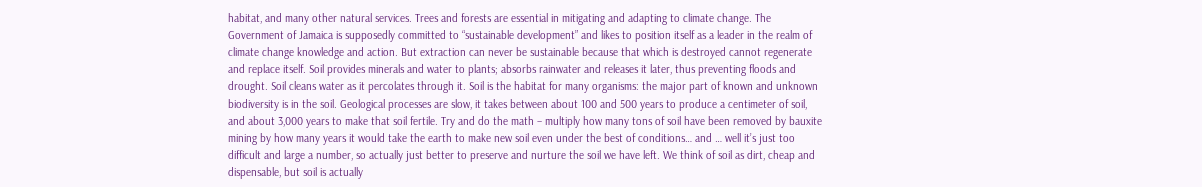habitat, and many other natural services. Trees and forests are essential in mitigating and adapting to climate change. The Government of Jamaica is supposedly committed to “sustainable development” and likes to position itself as a leader in the realm of climate change knowledge and action. But extraction can never be sustainable because that which is destroyed cannot regenerate and replace itself. Soil provides minerals and water to plants; absorbs rainwater and releases it later, thus preventing floods and drought. Soil cleans water as it percolates through it. Soil is the habitat for many organisms: the major part of known and unknown biodiversity is in the soil. Geological processes are slow, it takes between about 100 and 500 years to produce a centimeter of soil, and about 3,000 years to make that soil fertile. Try and do the math – multiply how many tons of soil have been removed by bauxite mining by how many years it would take the earth to make new soil even under the best of conditions… and … well it’s just too difficult and large a number, so actually just better to preserve and nurture the soil we have left. We think of soil as dirt, cheap and dispensable, but soil is actually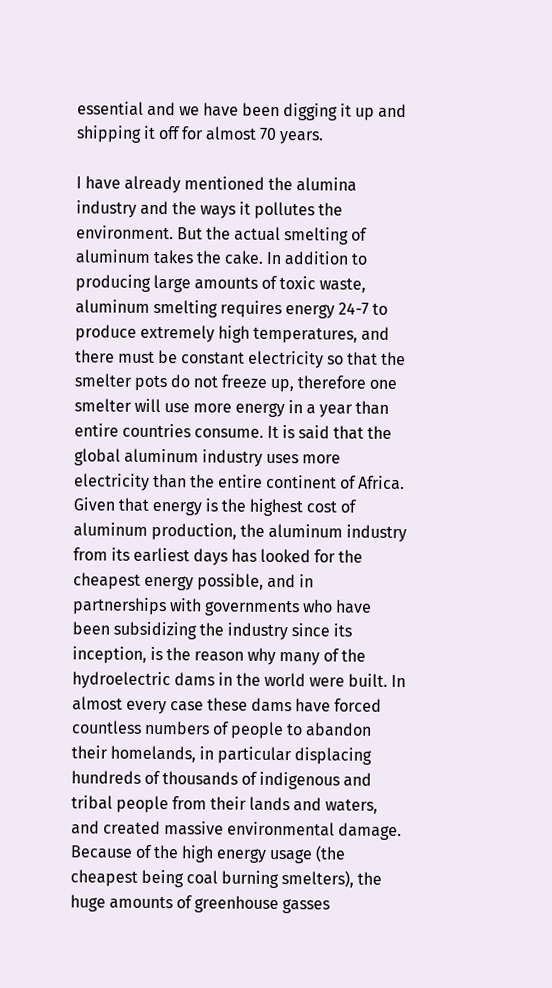essential and we have been digging it up and shipping it off for almost 70 years.

I have already mentioned the alumina industry and the ways it pollutes the environment. But the actual smelting of aluminum takes the cake. In addition to producing large amounts of toxic waste, aluminum smelting requires energy 24-7 to produce extremely high temperatures, and there must be constant electricity so that the smelter pots do not freeze up, therefore one smelter will use more energy in a year than entire countries consume. It is said that the global aluminum industry uses more electricity than the entire continent of Africa. Given that energy is the highest cost of aluminum production, the aluminum industry from its earliest days has looked for the cheapest energy possible, and in partnerships with governments who have been subsidizing the industry since its inception, is the reason why many of the hydroelectric dams in the world were built. In almost every case these dams have forced countless numbers of people to abandon their homelands, in particular displacing hundreds of thousands of indigenous and tribal people from their lands and waters, and created massive environmental damage. Because of the high energy usage (the cheapest being coal burning smelters), the huge amounts of greenhouse gasses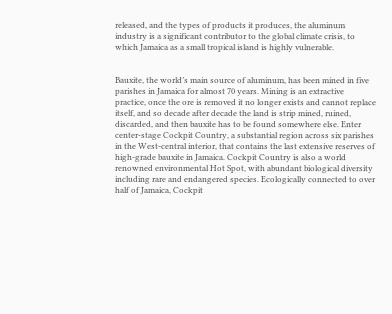released, and the types of products it produces, the aluminum industry is a significant contributor to the global climate crisis, to which Jamaica as a small tropical island is highly vulnerable.


Bauxite, the world’s main source of aluminum, has been mined in five parishes in Jamaica for almost 70 years. Mining is an extractive practice, once the ore is removed it no longer exists and cannot replace itself, and so decade after decade the land is strip mined, ruined, discarded, and then bauxite has to be found somewhere else. Enter center-stage Cockpit Country, a substantial region across six parishes in the West-central interior, that contains the last extensive reserves of high-grade bauxite in Jamaica. Cockpit Country is also a world renowned environmental Hot Spot, with abundant biological diversity including rare and endangered species. Ecologically connected to over half of Jamaica, Cockpit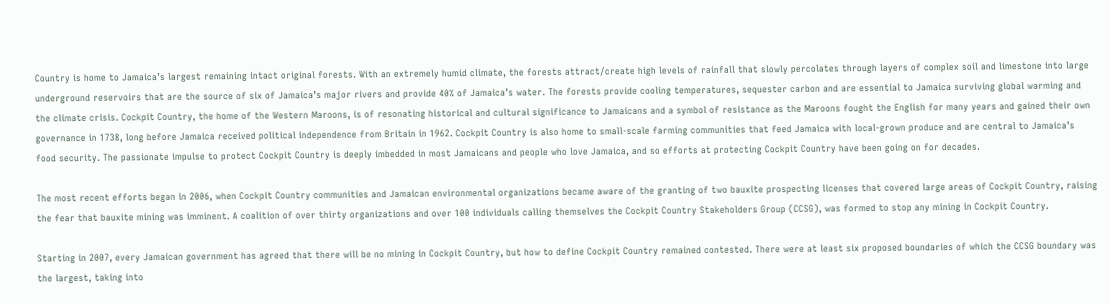Country is home to Jamaica’s largest remaining intact original forests. With an extremely humid climate, the forests attract/create high levels of rainfall that slowly percolates through layers of complex soil and limestone into large underground reservoirs that are the source of six of Jamaica’s major rivers and provide 40% of Jamaica’s water. The forests provide cooling temperatures, sequester carbon and are essential to Jamaica surviving global warming and the climate crisis. Cockpit Country, the home of the Western Maroons, is of resonating historical and cultural significance to Jamaicans and a symbol of resistance as the Maroons fought the English for many years and gained their own governance in 1738, long before Jamaica received political independence from Britain in 1962. Cockpit Country is also home to small-scale farming communities that feed Jamaica with local-grown produce and are central to Jamaica’s food security. The passionate impulse to protect Cockpit Country is deeply imbedded in most Jamaicans and people who love Jamaica, and so efforts at protecting Cockpit Country have been going on for decades.

The most recent efforts began in 2006, when Cockpit Country communities and Jamaican environmental organizations became aware of the granting of two bauxite prospecting licenses that covered large areas of Cockpit Country, raising the fear that bauxite mining was imminent. A coalition of over thirty organizations and over 100 individuals calling themselves the Cockpit Country Stakeholders Group (CCSG), was formed to stop any mining in Cockpit Country.

Starting in 2007, every Jamaican government has agreed that there will be no mining in Cockpit Country, but how to define Cockpit Country remained contested. There were at least six proposed boundaries of which the CCSG boundary was the largest, taking into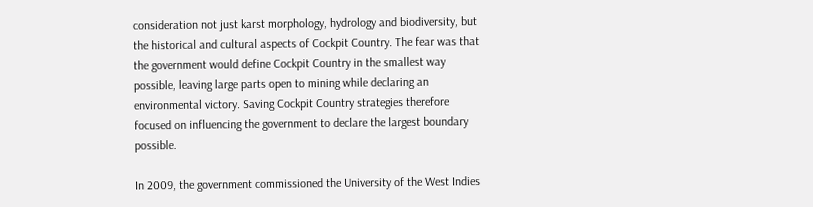consideration not just karst morphology, hydrology and biodiversity, but the historical and cultural aspects of Cockpit Country. The fear was that the government would define Cockpit Country in the smallest way possible, leaving large parts open to mining while declaring an environmental victory. Saving Cockpit Country strategies therefore focused on influencing the government to declare the largest boundary possible.

In 2009, the government commissioned the University of the West Indies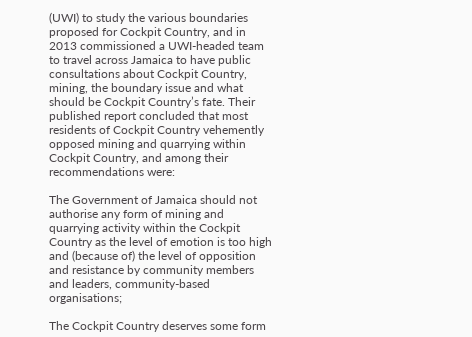(UWI) to study the various boundaries proposed for Cockpit Country, and in 2013 commissioned a UWI-headed team to travel across Jamaica to have public consultations about Cockpit Country, mining, the boundary issue and what should be Cockpit Country’s fate. Their published report concluded that most residents of Cockpit Country vehemently opposed mining and quarrying within Cockpit Country, and among their recommendations were:

The Government of Jamaica should not authorise any form of mining and quarrying activity within the Cockpit Country as the level of emotion is too high and (because of) the level of opposition and resistance by community members and leaders, community-based organisations;

The Cockpit Country deserves some form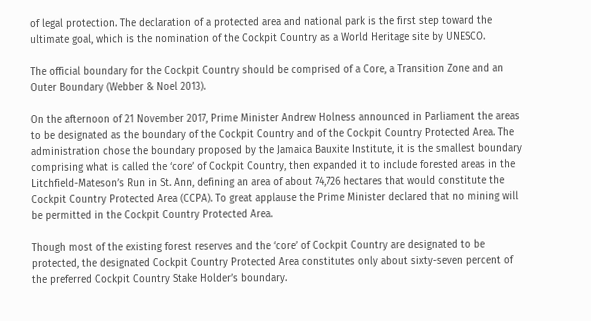of legal protection. The declaration of a protected area and national park is the first step toward the ultimate goal, which is the nomination of the Cockpit Country as a World Heritage site by UNESCO.

The official boundary for the Cockpit Country should be comprised of a Core, a Transition Zone and an Outer Boundary (Webber & Noel 2013).

On the afternoon of 21 November 2017, Prime Minister Andrew Holness announced in Parliament the areas to be designated as the boundary of the Cockpit Country and of the Cockpit Country Protected Area. The administration chose the boundary proposed by the Jamaica Bauxite Institute, it is the smallest boundary comprising what is called the ‘core’ of Cockpit Country, then expanded it to include forested areas in the Litchfield-Mateson’s Run in St. Ann, defining an area of about 74,726 hectares that would constitute the Cockpit Country Protected Area (CCPA). To great applause the Prime Minister declared that no mining will be permitted in the Cockpit Country Protected Area.

Though most of the existing forest reserves and the ‘core’ of Cockpit Country are designated to be protected, the designated Cockpit Country Protected Area constitutes only about sixty-seven percent of the preferred Cockpit Country Stake Holder’s boundary.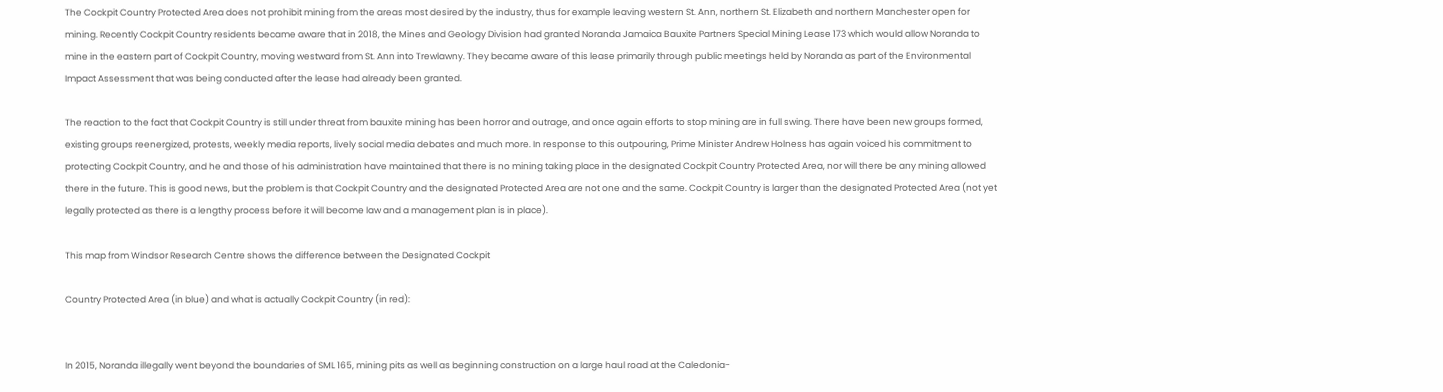The Cockpit Country Protected Area does not prohibit mining from the areas most desired by the industry, thus for example leaving western St. Ann, northern St. Elizabeth and northern Manchester open for mining. Recently Cockpit Country residents became aware that in 2018, the Mines and Geology Division had granted Noranda Jamaica Bauxite Partners Special Mining Lease 173 which would allow Noranda to mine in the eastern part of Cockpit Country, moving westward from St. Ann into Trewlawny. They became aware of this lease primarily through public meetings held by Noranda as part of the Environmental Impact Assessment that was being conducted after the lease had already been granted.

The reaction to the fact that Cockpit Country is still under threat from bauxite mining has been horror and outrage, and once again efforts to stop mining are in full swing. There have been new groups formed, existing groups reenergized, protests, weekly media reports, lively social media debates and much more. In response to this outpouring, Prime Minister Andrew Holness has again voiced his commitment to protecting Cockpit Country, and he and those of his administration have maintained that there is no mining taking place in the designated Cockpit Country Protected Area, nor will there be any mining allowed there in the future. This is good news, but the problem is that Cockpit Country and the designated Protected Area are not one and the same. Cockpit Country is larger than the designated Protected Area (not yet legally protected as there is a lengthy process before it will become law and a management plan is in place).

This map from Windsor Research Centre shows the difference between the Designated Cockpit

Country Protected Area (in blue) and what is actually Cockpit Country (in red):


In 2015, Noranda illegally went beyond the boundaries of SML 165, mining pits as well as beginning construction on a large haul road at the Caledonia-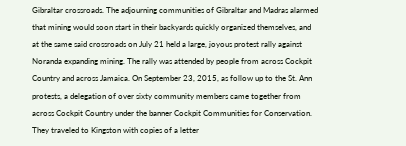Gibraltar crossroads. The adjourning communities of Gibraltar and Madras alarmed that mining would soon start in their backyards quickly organized themselves, and at the same said crossroads on July 21 held a large, joyous protest rally against Noranda expanding mining. The rally was attended by people from across Cockpit Country and across Jamaica. On September 23, 2015, as follow up to the St. Ann protests, a delegation of over sixty community members came together from across Cockpit Country under the banner Cockpit Communities for Conservation. They traveled to Kingston with copies of a letter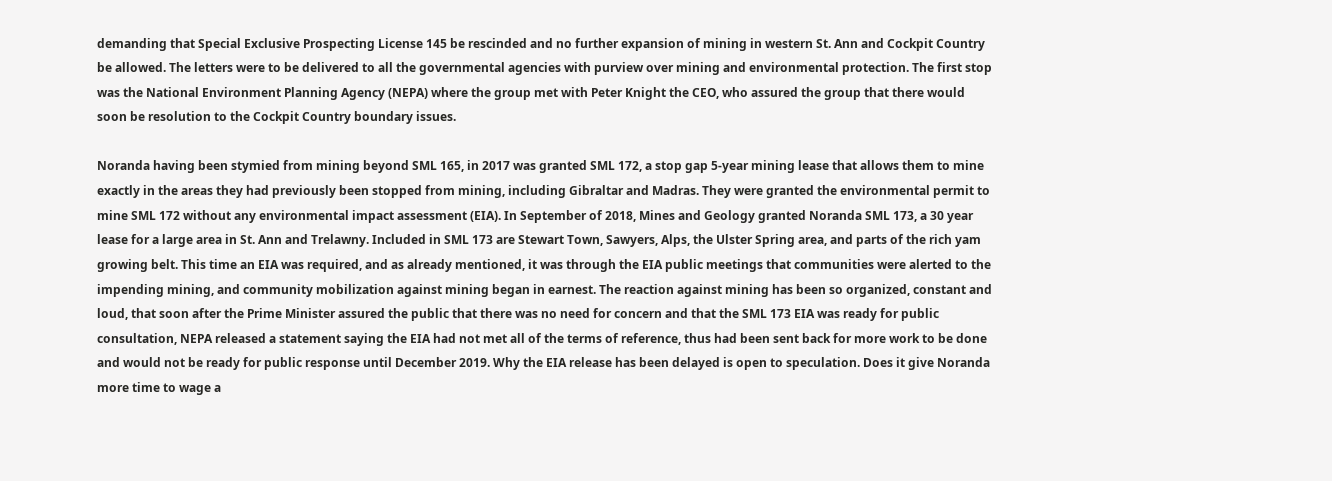demanding that Special Exclusive Prospecting License 145 be rescinded and no further expansion of mining in western St. Ann and Cockpit Country be allowed. The letters were to be delivered to all the governmental agencies with purview over mining and environmental protection. The first stop was the National Environment Planning Agency (NEPA) where the group met with Peter Knight the CEO, who assured the group that there would soon be resolution to the Cockpit Country boundary issues.

Noranda having been stymied from mining beyond SML 165, in 2017 was granted SML 172, a stop gap 5-year mining lease that allows them to mine exactly in the areas they had previously been stopped from mining, including Gibraltar and Madras. They were granted the environmental permit to mine SML 172 without any environmental impact assessment (EIA). In September of 2018, Mines and Geology granted Noranda SML 173, a 30 year lease for a large area in St. Ann and Trelawny. Included in SML 173 are Stewart Town, Sawyers, Alps, the Ulster Spring area, and parts of the rich yam growing belt. This time an EIA was required, and as already mentioned, it was through the EIA public meetings that communities were alerted to the impending mining, and community mobilization against mining began in earnest. The reaction against mining has been so organized, constant and loud, that soon after the Prime Minister assured the public that there was no need for concern and that the SML 173 EIA was ready for public consultation, NEPA released a statement saying the EIA had not met all of the terms of reference, thus had been sent back for more work to be done and would not be ready for public response until December 2019. Why the EIA release has been delayed is open to speculation. Does it give Noranda more time to wage a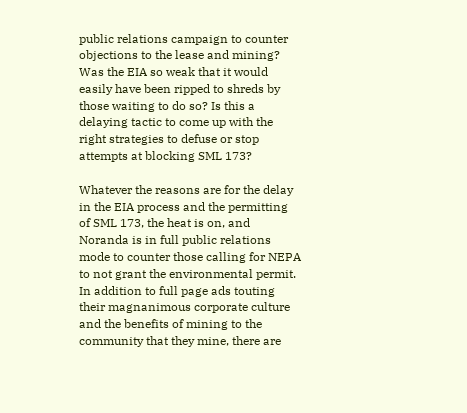public relations campaign to counter objections to the lease and mining? Was the EIA so weak that it would easily have been ripped to shreds by those waiting to do so? Is this a delaying tactic to come up with the right strategies to defuse or stop attempts at blocking SML 173?

Whatever the reasons are for the delay in the EIA process and the permitting of SML 173, the heat is on, and Noranda is in full public relations mode to counter those calling for NEPA to not grant the environmental permit. In addition to full page ads touting their magnanimous corporate culture and the benefits of mining to the community that they mine, there are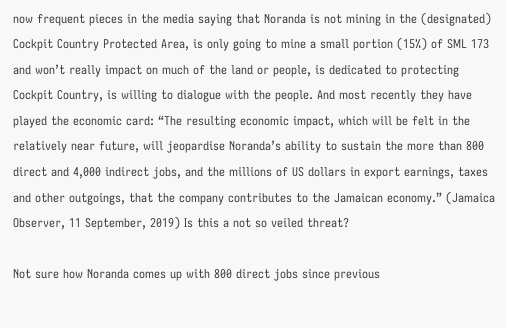now frequent pieces in the media saying that Noranda is not mining in the (designated) Cockpit Country Protected Area, is only going to mine a small portion (15%) of SML 173 and won’t really impact on much of the land or people, is dedicated to protecting Cockpit Country, is willing to dialogue with the people. And most recently they have played the economic card: “The resulting economic impact, which will be felt in the relatively near future, will jeopardise Noranda’s ability to sustain the more than 800 direct and 4,000 indirect jobs, and the millions of US dollars in export earnings, taxes and other outgoings, that the company contributes to the Jamaican economy.” (Jamaica Observer, 11 September, 2019) Is this a not so veiled threat?

Not sure how Noranda comes up with 800 direct jobs since previous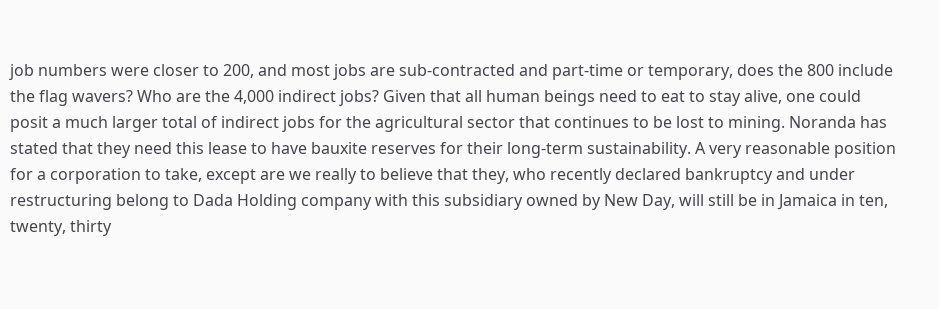job numbers were closer to 200, and most jobs are sub-contracted and part-time or temporary, does the 800 include the flag wavers? Who are the 4,000 indirect jobs? Given that all human beings need to eat to stay alive, one could posit a much larger total of indirect jobs for the agricultural sector that continues to be lost to mining. Noranda has stated that they need this lease to have bauxite reserves for their long-term sustainability. A very reasonable position for a corporation to take, except are we really to believe that they, who recently declared bankruptcy and under restructuring belong to Dada Holding company with this subsidiary owned by New Day, will still be in Jamaica in ten, twenty, thirty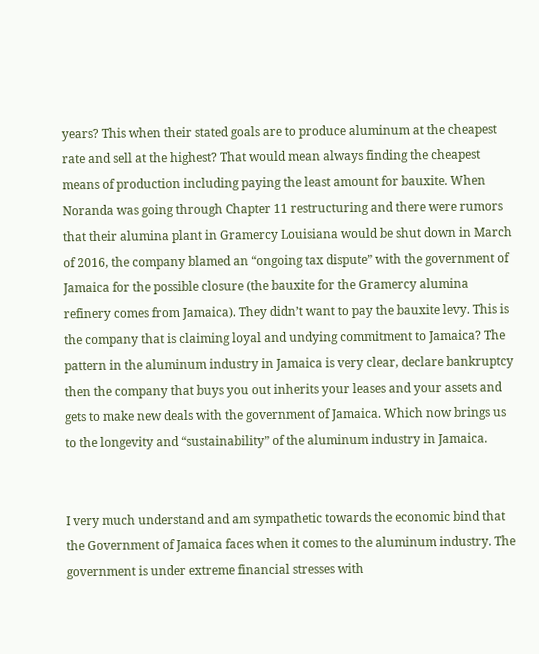years? This when their stated goals are to produce aluminum at the cheapest rate and sell at the highest? That would mean always finding the cheapest means of production including paying the least amount for bauxite. When Noranda was going through Chapter 11 restructuring and there were rumors that their alumina plant in Gramercy Louisiana would be shut down in March of 2016, the company blamed an “ongoing tax dispute” with the government of Jamaica for the possible closure (the bauxite for the Gramercy alumina refinery comes from Jamaica). They didn’t want to pay the bauxite levy. This is the company that is claiming loyal and undying commitment to Jamaica? The pattern in the aluminum industry in Jamaica is very clear, declare bankruptcy then the company that buys you out inherits your leases and your assets and gets to make new deals with the government of Jamaica. Which now brings us to the longevity and “sustainability” of the aluminum industry in Jamaica.


I very much understand and am sympathetic towards the economic bind that the Government of Jamaica faces when it comes to the aluminum industry. The government is under extreme financial stresses with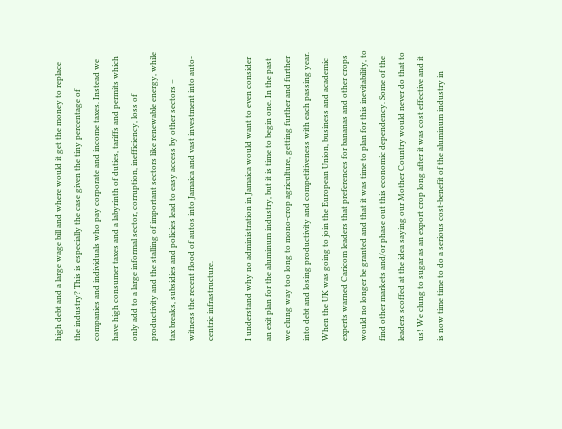high debt and a large wage bill and where would it get the money to replace the industry? This is especially the case given the tiny percentage of companies and individuals who pay corporate and income taxes. Instead we have high consumer taxes and a labyrinth of duties, tariffs and permits which only add to a large informal sector, corruption, inefficiency, loss of productivity and the stalling of important sectors like renewable energy, while tax breaks, subsidies and policies lead to easy access by other sectors – witness the recent flood of autos into Jamaica and vast investment into auto-centric infrastructure.

I understand why no administration in Jamaica would want to even consider an exit plan for the aluminum industry, but it is time to begin one. In the past we clung way too long to mono-crop agriculture, getting further and further into debt and losing productivity and competitiveness with each passing year. When the UK was going to join the European Union, business and academic experts warned Caricom leaders that preferences for bananas and other crops would no longer be granted and that it was time to plan for this inevitability, to find other markets and/or phase out this economic dependency. Some of the leaders scoffed at the idea saying our Mother Country would never do that to us! We clung to sugar as an export crop long after it was cost effective and it is now time time to do a serious cost-benefit of the aluminum industry in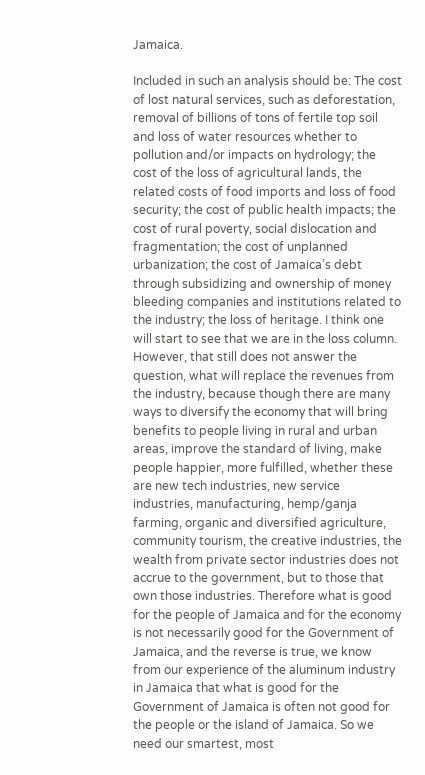Jamaica.

Included in such an analysis should be: The cost of lost natural services, such as deforestation, removal of billions of tons of fertile top soil and loss of water resources whether to pollution and/or impacts on hydrology; the cost of the loss of agricultural lands, the related costs of food imports and loss of food security; the cost of public health impacts; the cost of rural poverty, social dislocation and fragmentation; the cost of unplanned urbanization; the cost of Jamaica’s debt through subsidizing and ownership of money bleeding companies and institutions related to the industry; the loss of heritage. I think one will start to see that we are in the loss column. However, that still does not answer the question, what will replace the revenues from the industry, because though there are many ways to diversify the economy that will bring benefits to people living in rural and urban areas, improve the standard of living, make people happier, more fulfilled, whether these are new tech industries, new service industries, manufacturing, hemp/ganja farming, organic and diversified agriculture, community tourism, the creative industries, the wealth from private sector industries does not accrue to the government, but to those that own those industries. Therefore what is good for the people of Jamaica and for the economy is not necessarily good for the Government of Jamaica, and the reverse is true, we know from our experience of the aluminum industry in Jamaica that what is good for the Government of Jamaica is often not good for the people or the island of Jamaica. So we need our smartest, most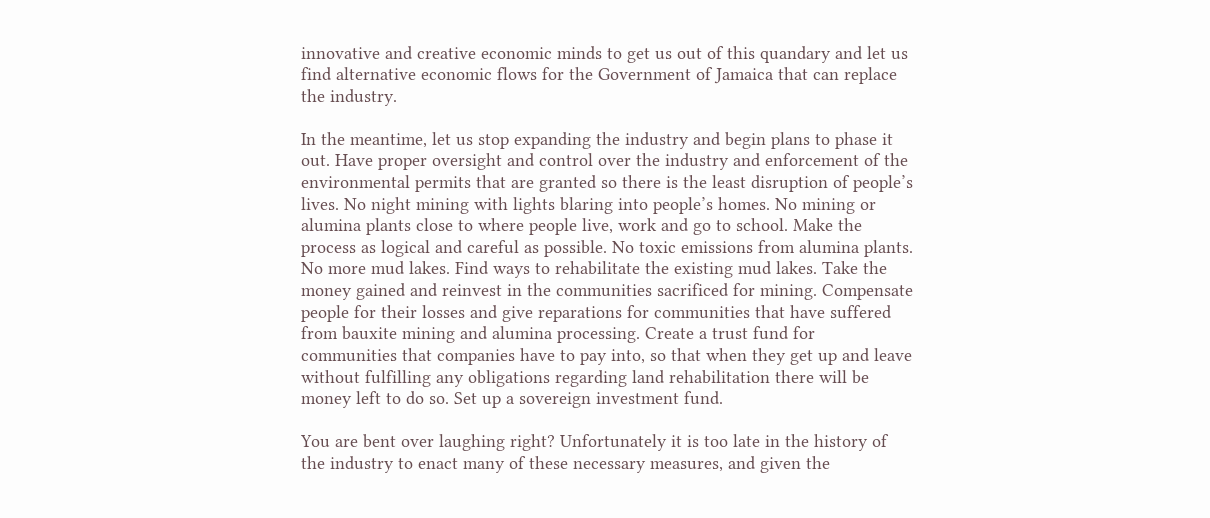innovative and creative economic minds to get us out of this quandary and let us find alternative economic flows for the Government of Jamaica that can replace the industry.

In the meantime, let us stop expanding the industry and begin plans to phase it out. Have proper oversight and control over the industry and enforcement of the environmental permits that are granted so there is the least disruption of people’s lives. No night mining with lights blaring into people’s homes. No mining or alumina plants close to where people live, work and go to school. Make the process as logical and careful as possible. No toxic emissions from alumina plants. No more mud lakes. Find ways to rehabilitate the existing mud lakes. Take the money gained and reinvest in the communities sacrificed for mining. Compensate people for their losses and give reparations for communities that have suffered from bauxite mining and alumina processing. Create a trust fund for communities that companies have to pay into, so that when they get up and leave without fulfilling any obligations regarding land rehabilitation there will be money left to do so. Set up a sovereign investment fund.

You are bent over laughing right? Unfortunately it is too late in the history of the industry to enact many of these necessary measures, and given the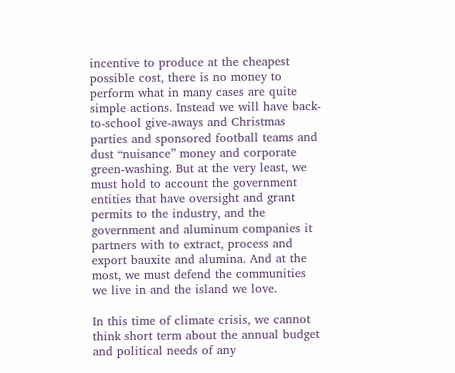incentive to produce at the cheapest possible cost, there is no money to perform what in many cases are quite simple actions. Instead we will have back-to-school give-aways and Christmas parties and sponsored football teams and dust “nuisance” money and corporate green-washing. But at the very least, we must hold to account the government entities that have oversight and grant permits to the industry, and the government and aluminum companies it partners with to extract, process and export bauxite and alumina. And at the most, we must defend the communities we live in and the island we love.

In this time of climate crisis, we cannot think short term about the annual budget and political needs of any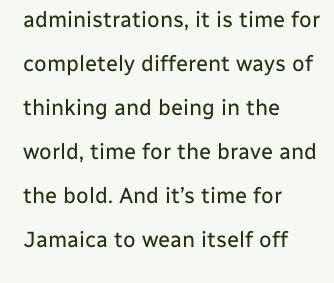administrations, it is time for completely different ways of thinking and being in the world, time for the brave and the bold. And it’s time for Jamaica to wean itself off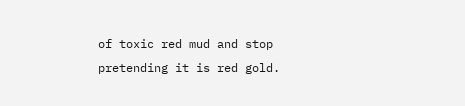of toxic red mud and stop pretending it is red gold.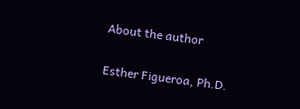About the author

Esther Figueroa, Ph.D.